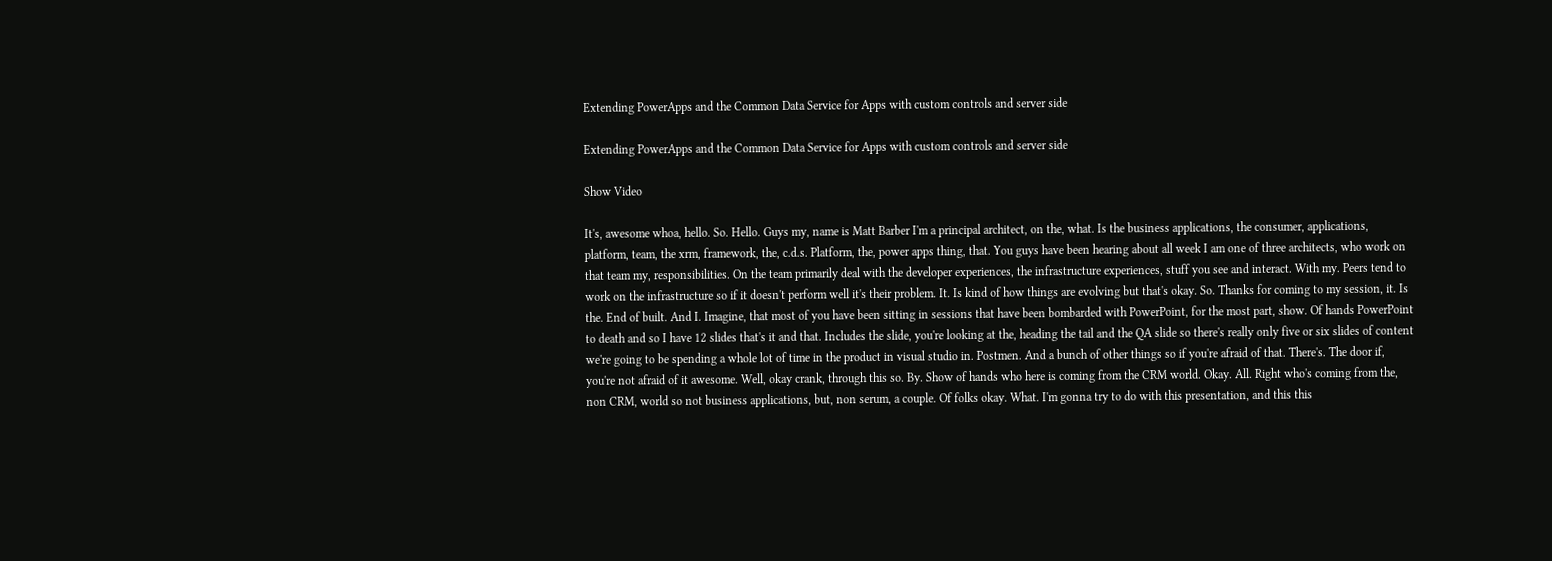Extending PowerApps and the Common Data Service for Apps with custom controls and server side

Extending PowerApps and the Common Data Service for Apps with custom controls and server side

Show Video

It's, awesome whoa, hello. So. Hello. Guys my, name is Matt Barber I'm a principal architect, on the, what. Is the business applications, the consumer, applications, platform, team, the xrm, framework, the, c.d.s. Platform, the, power apps thing, that. You guys have been hearing about all week I am one of three architects, who work on that team my, responsibilities. On the team primarily deal with the developer experiences, the infrastructure experiences, stuff you see and interact. With my. Peers tend to work on the infrastructure so if it doesn't perform well it's their problem. It. Is kind of how things are evolving but that's okay. So. Thanks for coming to my session, it. Is the. End of built. And I. Imagine, that most of you have been sitting in sessions that have been bombarded with PowerPoint, for the most part, show. Of hands PowerPoint to death and so I have 12 slides that's it and that. Includes the slide, you're looking at the, heading the tail and the QA slide so there's really only five or six slides of content we're going to be spending a whole lot of time in the product in visual studio in. Postmen. And a bunch of other things so if you're afraid of that. There's. The door if, you're not afraid of it awesome. Well, okay crank, through this so. By. Show of hands who here is coming from the CRM world. Okay. All. Right who's coming from the, non CRM, world so not business applications, but, non serum, a couple. Of folks okay. What. I'm gonna try to do with this presentation, and this this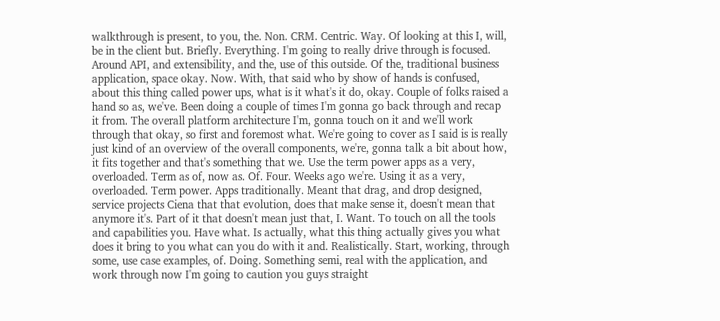walkthrough is present, to you, the. Non. CRM. Centric. Way. Of looking at this I, will, be in the client but. Briefly. Everything. I'm going to really drive through is focused. Around API, and extensibility, and the, use of this outside. Of the, traditional business application, space okay. Now. With, that said who by show of hands is confused, about this thing called power ups, what is it what's it do, okay. Couple of folks raised a hand so as, we've. Been doing a couple of times I'm gonna go back through and recap it from. The overall platform architecture I'm, gonna touch on it and we'll work through that okay, so first and foremost what. We're going to cover as I said is is really just kind of an overview of the overall components, we're, gonna talk a bit about how, it fits together and that's something that we. Use the term power apps as a very, overloaded. Term as of, now as. Of. Four. Weeks ago we're. Using it as a very, overloaded. Term power. Apps traditionally. Meant that drag, and drop designed, service projects Ciena that that evolution, does that make sense it, doesn't mean that anymore it's. Part of it that doesn't mean just that, I. Want. To touch on all the tools and capabilities you. Have what. Is actually, what this thing actually gives you what does it bring to you what can you do with it and. Realistically. Start, working, through some, use case examples, of. Doing. Something semi, real with the application, and work through now I'm going to caution you guys straight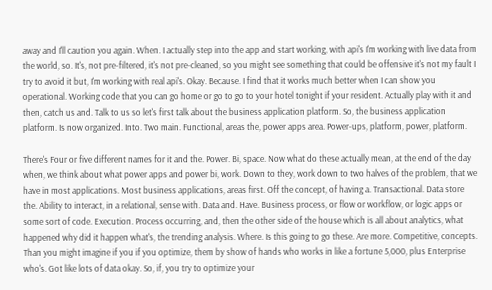away and I'll caution you again. When. I actually step into the app and start working, with api's I'm working with live data from the world, so. It's, not pre-filtered, it's not pre-cleaned, so you might see something that could be offensive it's not my fault I try to avoid it but, I'm working with real api's. Okay. Because. I find that it works much better when I can show you operational. Working code that you can go home or go to go to your hotel tonight if your resident. Actually play with it and then, catch us and. Talk to us so let's first talk about the business application platform. So, the business application platform. Is now organized. Into. Two main. Functional, areas the, power apps area. Power-ups, platform, power, platform.

There's Four or five different names for it and the. Power. Bi, space. Now what do these actually mean, at the end of the day when, we think about what power apps and power bi, work. Down to they, work down to two halves of the problem, that we have in most applications. Most business applications, areas first. Off the concept, of having a. Transactional. Data store the. Ability to interact, in a relational, sense with. Data and. Have. Business process, or flow or workflow, or logic apps or some sort of code. Execution. Process occurring, and, then the other side of the house which is all about analytics, what happened why did it happen what's, the trending analysis. Where. Is this going to go these. Are more. Competitive, concepts. Than you might imagine if you if you optimize, them by show of hands who works in like a fortune 5,000, plus Enterprise who's. Got like lots of data okay. So, if, you try to optimize your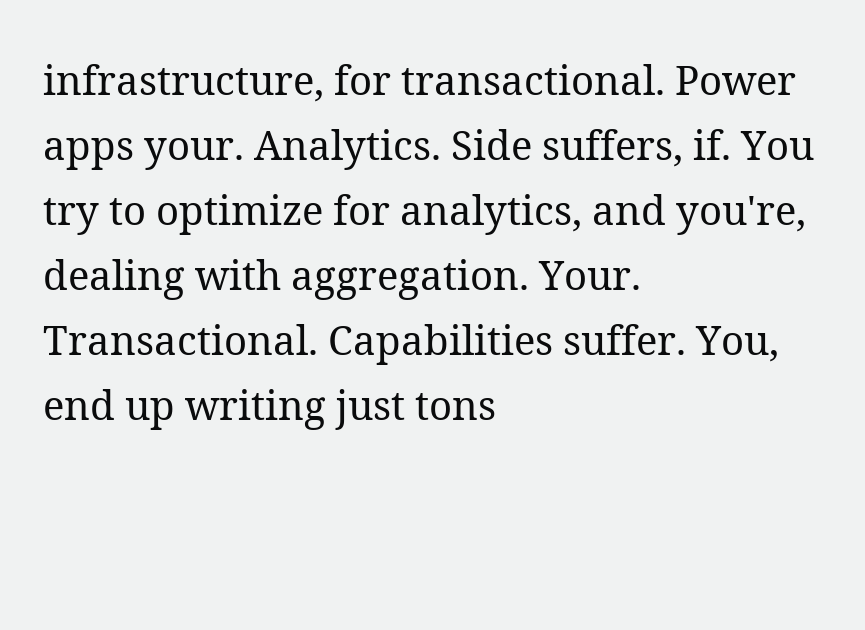infrastructure, for transactional. Power apps your. Analytics. Side suffers, if. You try to optimize for analytics, and you're, dealing with aggregation. Your. Transactional. Capabilities suffer. You, end up writing just tons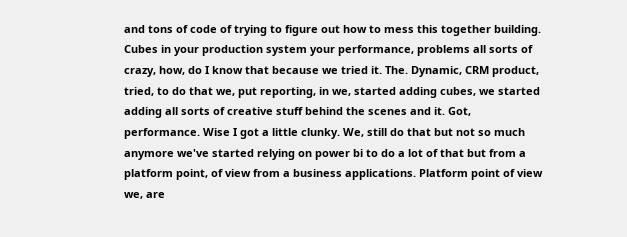and tons of code of trying to figure out how to mess this together building. Cubes in your production system your performance, problems all sorts of crazy, how, do I know that because we tried it. The. Dynamic, CRM product, tried, to do that we, put reporting, in we, started adding cubes, we started adding all sorts of creative stuff behind the scenes and it. Got, performance. Wise I got a little clunky. We, still do that but not so much anymore we've started relying on power bi to do a lot of that but from a platform point, of view from a business applications. Platform point of view we, are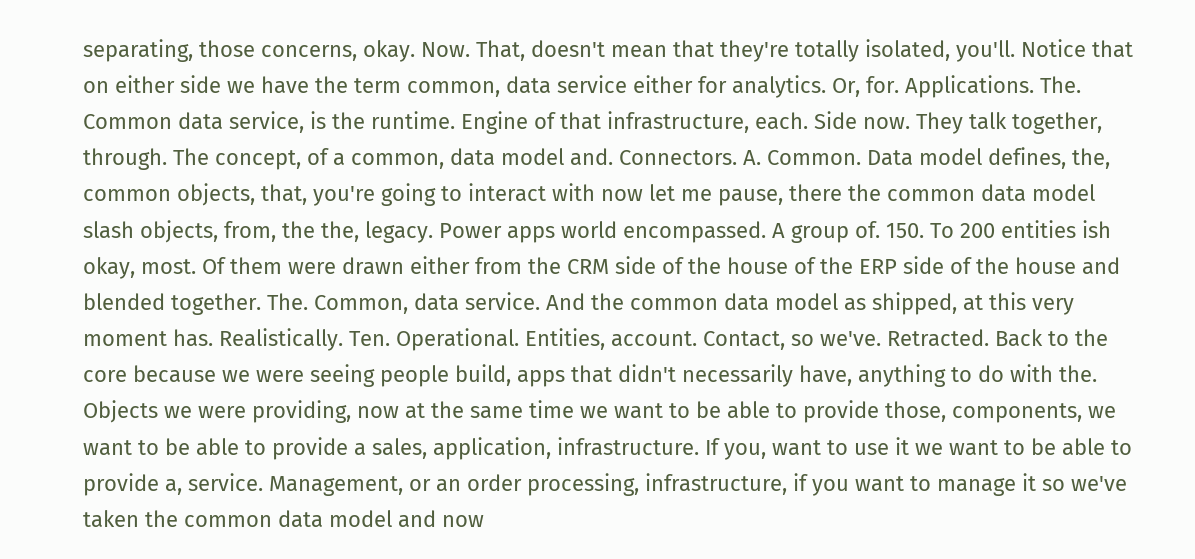separating, those concerns, okay. Now. That, doesn't mean that they're totally isolated, you'll. Notice that on either side we have the term common, data service either for analytics. Or, for. Applications. The. Common data service, is the runtime. Engine of that infrastructure, each. Side now. They talk together, through. The concept, of a common, data model and. Connectors. A. Common. Data model defines, the, common objects, that, you're going to interact with now let me pause, there the common data model slash objects, from, the the, legacy. Power apps world encompassed. A group of. 150. To 200 entities ish okay, most. Of them were drawn either from the CRM side of the house of the ERP side of the house and blended together. The. Common, data service. And the common data model as shipped, at this very moment has. Realistically. Ten. Operational. Entities, account. Contact, so we've. Retracted. Back to the core because we were seeing people build, apps that didn't necessarily have, anything to do with the. Objects we were providing, now at the same time we want to be able to provide those, components, we want to be able to provide a sales, application, infrastructure. If you, want to use it we want to be able to provide a, service. Management, or an order processing, infrastructure, if you want to manage it so we've taken the common data model and now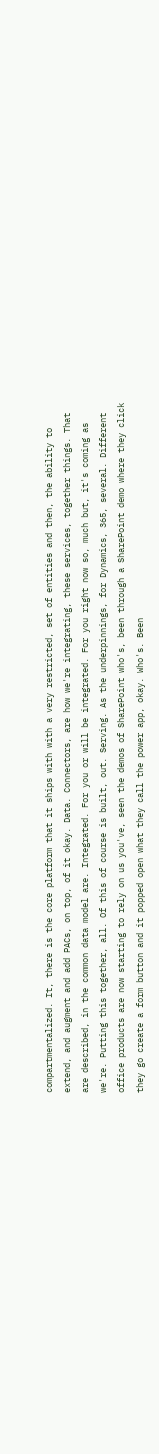compartmentalized. It, there is the core platform that it ships with with a very restricted, set of entities and then, the ability to extend, and augment and add PACs, on top, of it okay. Data. Connectors, are how we're integrating, these services, together things. That are described, in the common data model are. Integrated. For you or will be integrated. For you right now so, much but, it's coming as we're. Putting this together, all. Of this of course is built, out. Serving. As the underpinnings, for Dynamics, 365, several. Different office products are now starting to rely on us you've, seen the demos of SharePoint who's, been through a SharePoint demo where they click they go create a form button and it popped open what they call the power app, okay. Who's. Been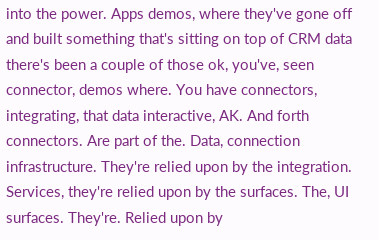into the power. Apps demos, where they've gone off and built something that's sitting on top of CRM data there's been a couple of those ok, you've, seen connector, demos where. You have connectors, integrating, that data interactive, AK. And forth connectors. Are part of the. Data, connection infrastructure. They're relied upon by the integration. Services, they're relied upon by the surfaces. The, UI surfaces. They're. Relied upon by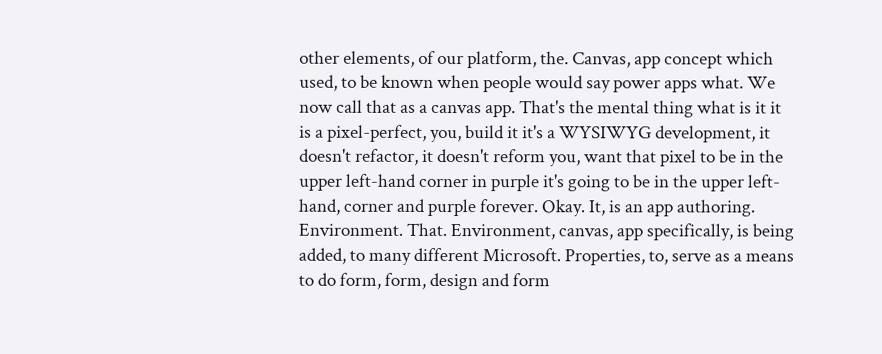other elements, of our platform, the. Canvas, app concept which used, to be known when people would say power apps what. We now call that as a canvas app. That's the mental thing what is it it is a pixel-perfect, you, build it it's a WYSIWYG development, it doesn't refactor, it doesn't reform you, want that pixel to be in the upper left-hand corner in purple it's going to be in the upper left-hand, corner and purple forever. Okay. It, is an app authoring. Environment. That. Environment, canvas, app specifically, is being added, to many different Microsoft. Properties, to, serve as a means to do form, form, design and form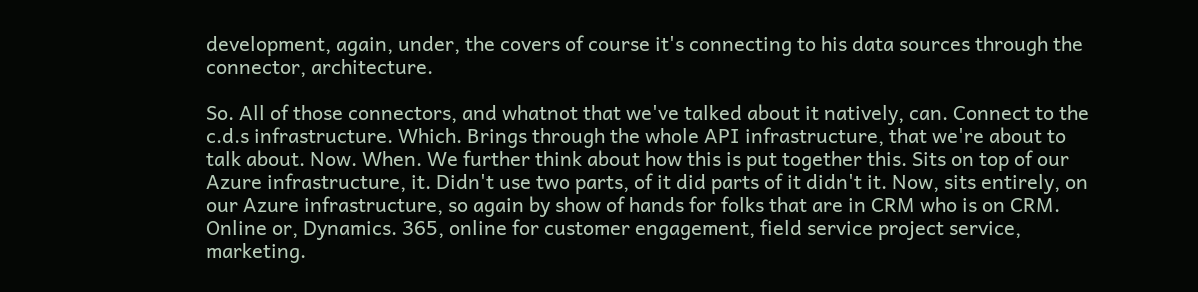development, again, under, the covers of course it's connecting to his data sources through the connector, architecture.

So. All of those connectors, and whatnot that we've talked about it natively, can. Connect to the c.d.s infrastructure. Which. Brings through the whole API infrastructure, that we're about to talk about. Now. When. We further think about how this is put together this. Sits on top of our Azure infrastructure, it. Didn't use two parts, of it did parts of it didn't it. Now, sits entirely, on our Azure infrastructure, so again by show of hands for folks that are in CRM who is on CRM. Online or, Dynamics. 365, online for customer engagement, field service project service, marketing.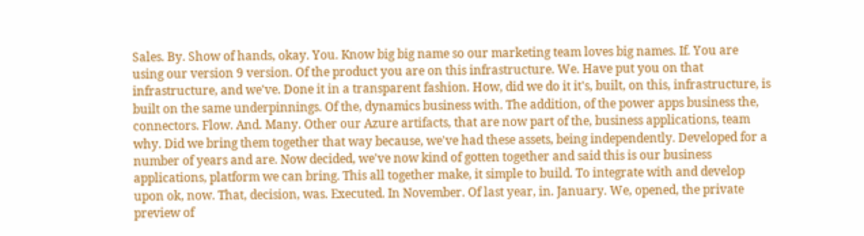Sales. By. Show of hands, okay. You. Know big big name so our marketing team loves big names. If. You are using our version 9 version. Of the product you are on this infrastructure. We. Have put you on that infrastructure, and we've. Done it in a transparent fashion. How, did we do it it's, built, on this, infrastructure, is built on the same underpinnings. Of the, dynamics business with. The addition, of the power apps business the, connectors. Flow. And. Many. Other our Azure artifacts, that are now part of the, business applications, team why. Did we bring them together that way because, we've had these assets, being independently. Developed for a number of years and are. Now decided, we've now kind of gotten together and said this is our business applications, platform we can bring. This all together make, it simple to build. To integrate with and develop upon ok, now. That, decision, was. Executed. In November. Of last year, in. January. We, opened, the private preview of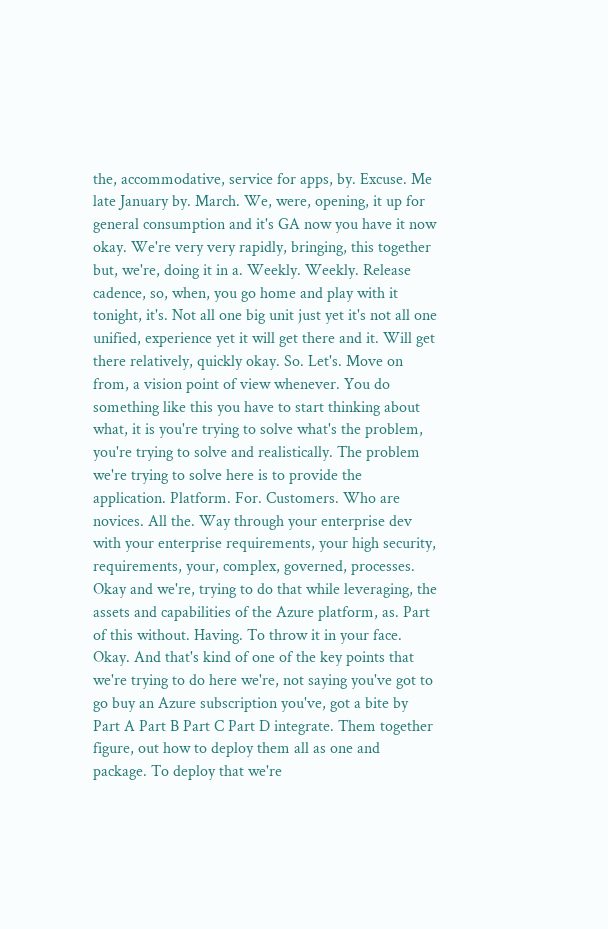the, accommodative, service for apps, by. Excuse. Me late January by. March. We, were, opening, it up for general consumption and it's GA now you have it now okay. We're very very rapidly, bringing, this together but, we're, doing it in a. Weekly. Weekly. Release cadence, so, when, you go home and play with it tonight, it's. Not all one big unit just yet it's not all one unified, experience yet it will get there and it. Will get there relatively, quickly okay. So. Let's. Move on from, a vision point of view whenever. You do something like this you have to start thinking about what, it is you're trying to solve what's the problem, you're trying to solve and realistically. The problem we're trying to solve here is to provide the application. Platform. For. Customers. Who are novices. All the. Way through your enterprise dev with your enterprise requirements, your high security, requirements, your, complex, governed, processes. Okay and we're, trying to do that while leveraging, the assets and capabilities of the Azure platform, as. Part of this without. Having. To throw it in your face. Okay. And that's kind of one of the key points that we're trying to do here we're, not saying you've got to go buy an Azure subscription you've, got a bite by Part A Part B Part C Part D integrate. Them together figure, out how to deploy them all as one and package. To deploy that we're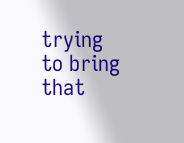trying to bring that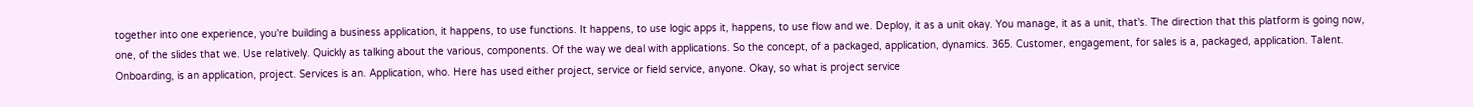together into one experience, you're building a business application, it happens, to use functions. It happens, to use logic apps it, happens, to use flow and we. Deploy, it as a unit okay. You manage, it as a unit, that's. The direction that this platform is going now, one, of the slides that we. Use relatively. Quickly as talking about the various, components. Of the way we deal with applications. So the concept, of a packaged, application, dynamics. 365. Customer, engagement, for sales is a, packaged, application. Talent. Onboarding, is an application, project. Services is an. Application, who. Here has used either project, service or field service, anyone. Okay, so what is project service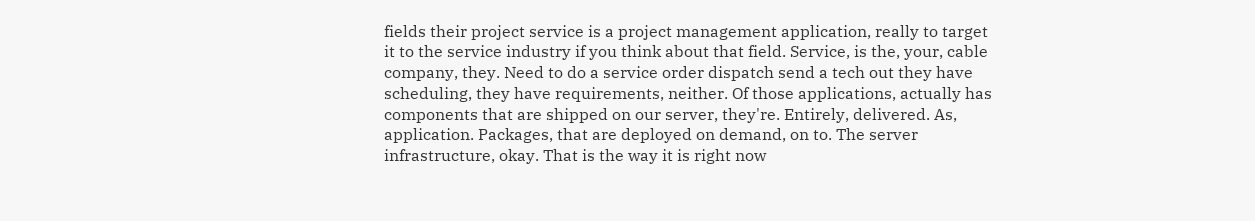fields their project service is a project management application, really to target it to the service industry if you think about that field. Service, is the, your, cable company, they. Need to do a service order dispatch send a tech out they have scheduling, they have requirements, neither. Of those applications, actually has components that are shipped on our server, they're. Entirely, delivered. As, application. Packages, that are deployed on demand, on to. The server infrastructure, okay. That is the way it is right now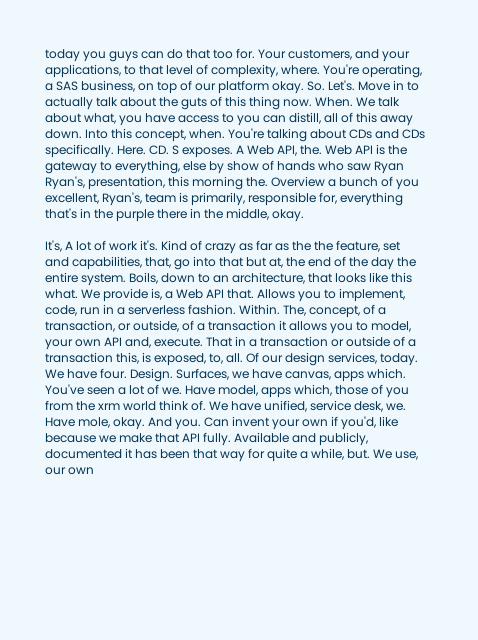today you guys can do that too for. Your customers, and your applications, to that level of complexity, where. You're operating, a SAS business, on top of our platform okay. So. Let's. Move in to actually talk about the guts of this thing now. When. We talk about what, you have access to you can distill, all of this away down. Into this concept, when. You're talking about CDs and CDs specifically. Here. CD. S exposes. A Web API, the. Web API is the gateway to everything, else by show of hands who saw Ryan Ryan's, presentation, this morning the. Overview a bunch of you excellent, Ryan's, team is primarily, responsible for, everything that's in the purple there in the middle, okay.

It's, A lot of work it's. Kind of crazy as far as the the feature, set and capabilities, that, go into that but at, the end of the day the entire system. Boils, down to an architecture, that looks like this what. We provide is, a Web API that. Allows you to implement, code, run in a serverless fashion. Within. The, concept, of a transaction, or outside, of a transaction it allows you to model, your own API and, execute. That in a transaction or outside of a transaction this, is exposed, to, all. Of our design services, today. We have four. Design. Surfaces, we have canvas, apps which. You've seen a lot of we. Have model, apps which, those of you from the xrm world think of. We have unified, service desk, we. Have mole, okay. And you. Can invent your own if you'd, like because we make that API fully. Available and publicly, documented it has been that way for quite a while, but. We use, our own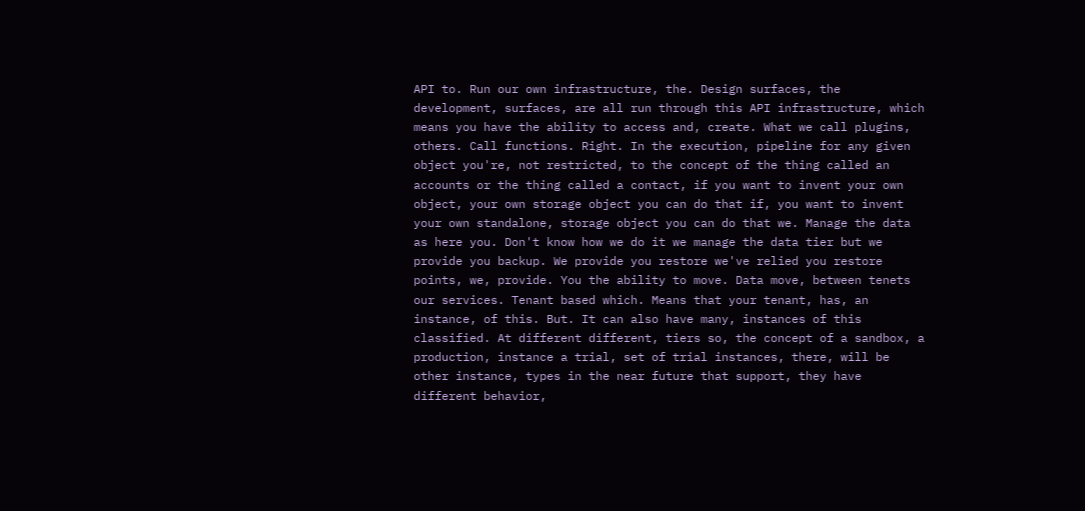API to. Run our own infrastructure, the. Design surfaces, the development, surfaces, are all run through this API infrastructure, which means you have the ability to access and, create. What we call plugins, others. Call functions. Right. In the execution, pipeline for any given object you're, not restricted, to the concept of the thing called an accounts or the thing called a contact, if you want to invent your own object, your own storage object you can do that if, you want to invent your own standalone, storage object you can do that we. Manage the data as here you. Don't know how we do it we manage the data tier but we provide you backup. We provide you restore we've relied you restore points, we, provide. You the ability to move. Data move, between tenets our services. Tenant based which. Means that your tenant, has, an instance, of this. But. It can also have many, instances of this classified. At different different, tiers so, the concept of a sandbox, a production, instance a trial, set of trial instances, there, will be other instance, types in the near future that support, they have different behavior,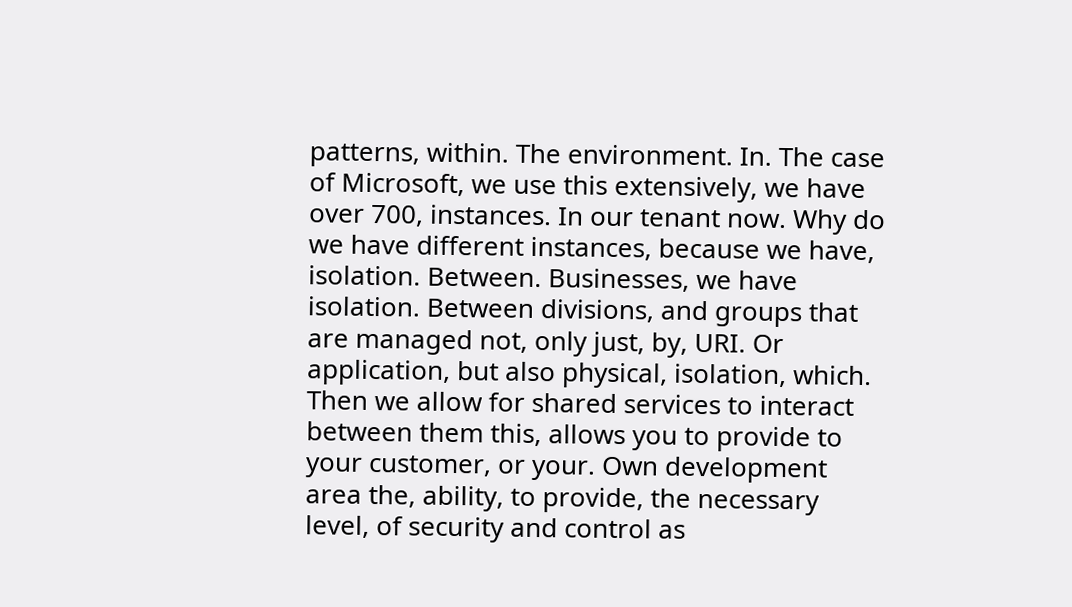patterns, within. The environment. In. The case of Microsoft, we use this extensively, we have over 700, instances. In our tenant now. Why do we have different instances, because we have, isolation. Between. Businesses, we have isolation. Between divisions, and groups that are managed not, only just, by, URI. Or application, but also physical, isolation, which. Then we allow for shared services to interact between them this, allows you to provide to your customer, or your. Own development area the, ability, to provide, the necessary level, of security and control as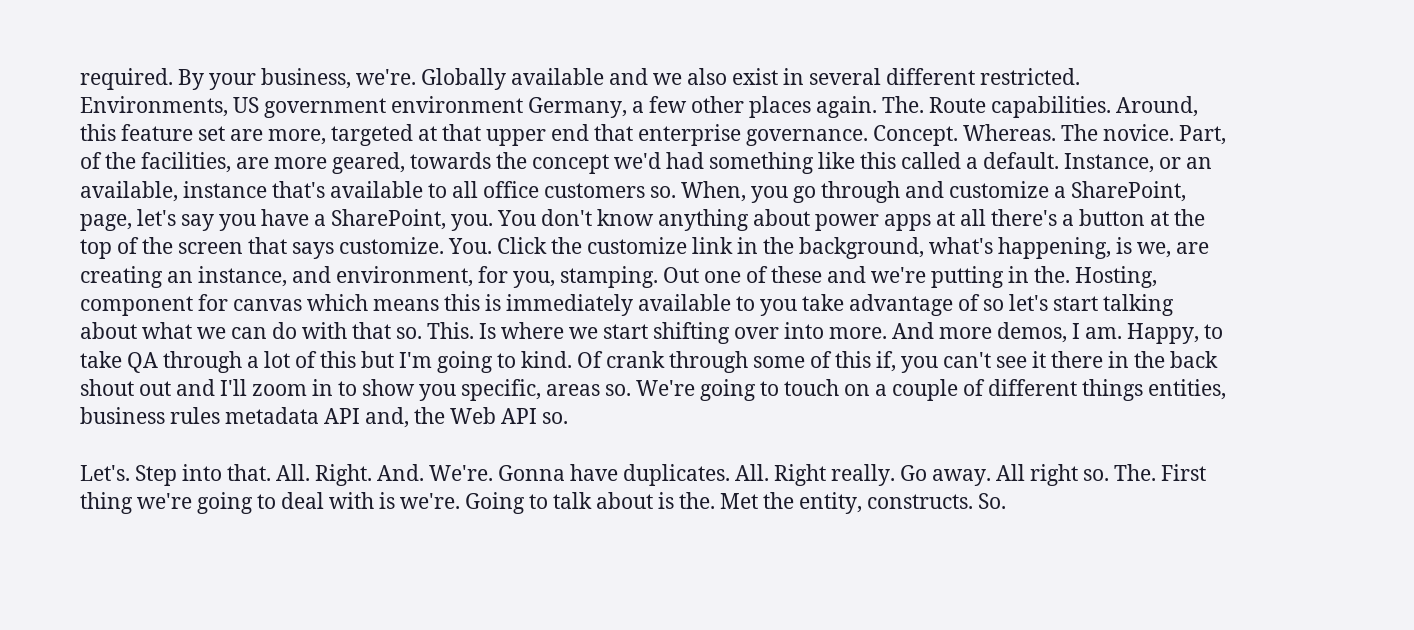required. By your business, we're. Globally available and we also exist in several different restricted. Environments, US government environment Germany, a few other places again. The. Route capabilities. Around, this feature set are more, targeted at that upper end that enterprise governance. Concept. Whereas. The novice. Part, of the facilities, are more geared, towards the concept we'd had something like this called a default. Instance, or an available, instance that's available to all office customers so. When, you go through and customize a SharePoint, page, let's say you have a SharePoint, you. You don't know anything about power apps at all there's a button at the top of the screen that says customize. You. Click the customize link in the background, what's happening, is we, are creating an instance, and environment, for you, stamping. Out one of these and we're putting in the. Hosting, component for canvas which means this is immediately available to you take advantage of so let's start talking about what we can do with that so. This. Is where we start shifting over into more. And more demos, I am. Happy, to take QA through a lot of this but I'm going to kind. Of crank through some of this if, you can't see it there in the back shout out and I'll zoom in to show you specific, areas so. We're going to touch on a couple of different things entities, business rules metadata API and, the Web API so.

Let's. Step into that. All. Right. And. We're. Gonna have duplicates. All. Right really. Go away. All right so. The. First thing we're going to deal with is we're. Going to talk about is the. Met the entity, constructs. So.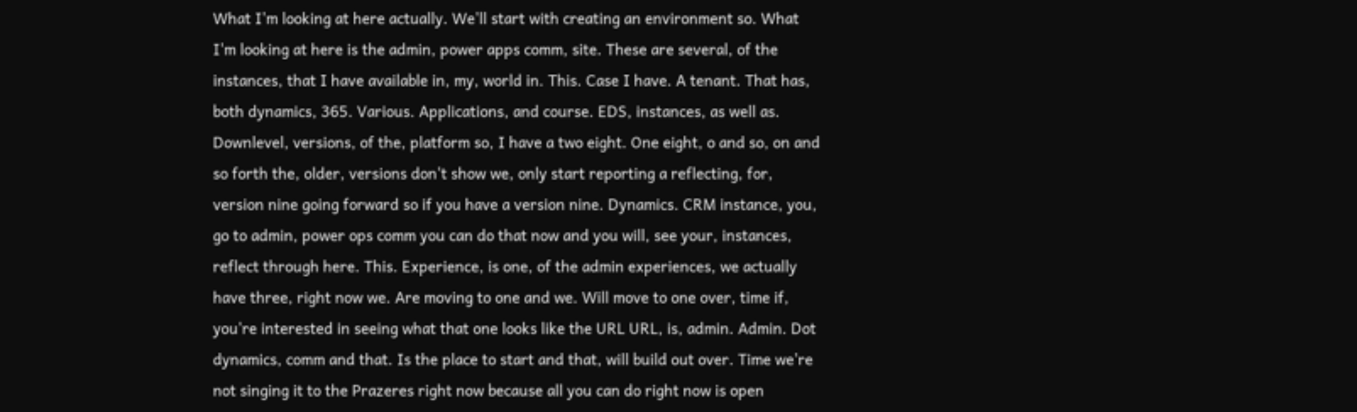What I'm looking at here actually. We'll start with creating an environment so. What I'm looking at here is the admin, power apps comm, site. These are several, of the instances, that I have available in, my, world in. This. Case I have. A tenant. That has, both dynamics, 365. Various. Applications, and course. EDS, instances, as well as. Downlevel, versions, of the, platform so, I have a two eight. One eight, o and so, on and so forth the, older, versions don't show we, only start reporting a reflecting, for, version nine going forward so if you have a version nine. Dynamics. CRM instance, you, go to admin, power ops comm you can do that now and you will, see your, instances, reflect through here. This. Experience, is one, of the admin experiences, we actually have three, right now we. Are moving to one and we. Will move to one over, time if, you're interested in seeing what that one looks like the URL URL, is, admin. Admin. Dot dynamics, comm and that. Is the place to start and that, will build out over. Time we're not singing it to the Prazeres right now because all you can do right now is open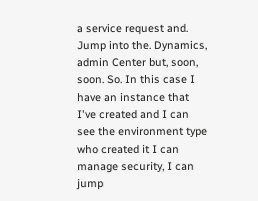a service request and. Jump into the. Dynamics, admin Center but, soon, soon. So. In this case I have an instance that I've created and I can see the environment type who created it I can manage security, I can jump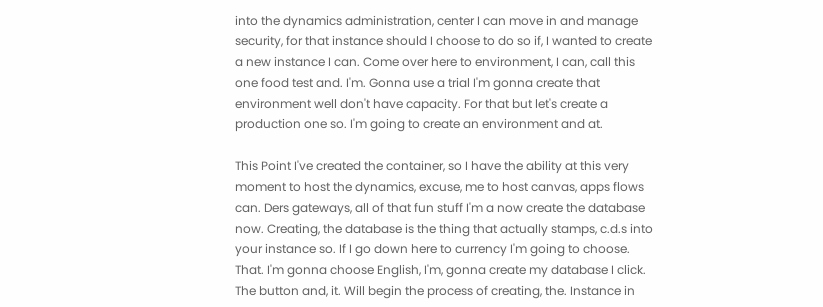into the dynamics administration, center I can move in and manage security, for that instance should I choose to do so if, I wanted to create a new instance I can. Come over here to environment, I can, call this one food test and. I'm. Gonna use a trial I'm gonna create that environment well don't have capacity. For that but let's create a production one so. I'm going to create an environment and at.

This Point I've created the container, so I have the ability at this very moment to host the dynamics, excuse, me to host canvas, apps flows can. Ders gateways, all of that fun stuff I'm a now create the database now. Creating, the database is the thing that actually stamps, c.d.s into your instance so. If I go down here to currency I'm going to choose. That. I'm gonna choose English, I'm, gonna create my database I click. The button and, it. Will begin the process of creating, the. Instance in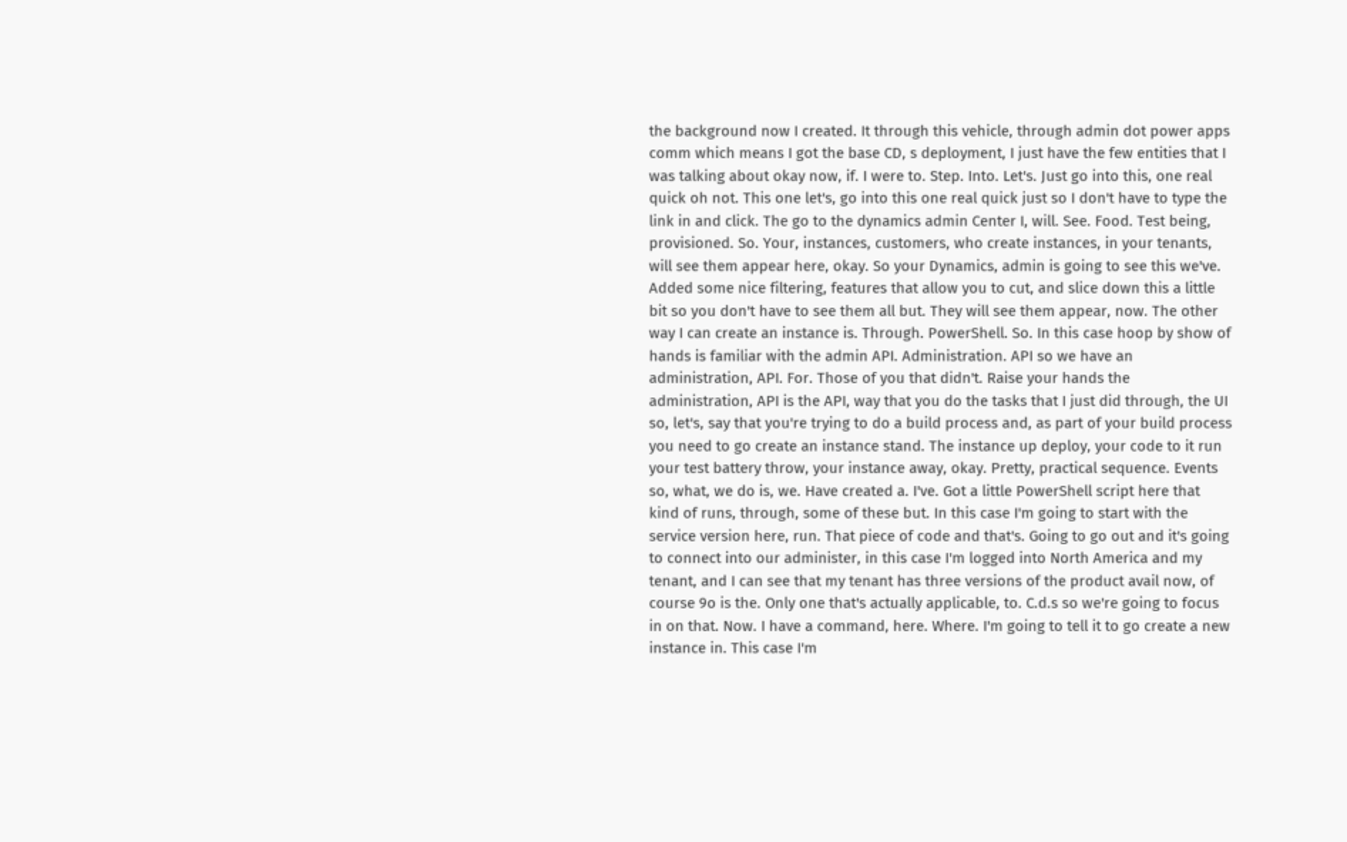the background now I created. It through this vehicle, through admin dot power apps comm which means I got the base CD, s deployment, I just have the few entities that I was talking about okay now, if. I were to. Step. Into. Let's. Just go into this, one real quick oh not. This one let's, go into this one real quick just so I don't have to type the link in and click. The go to the dynamics admin Center I, will. See. Food. Test being, provisioned. So. Your, instances, customers, who create instances, in your tenants, will see them appear here, okay. So your Dynamics, admin is going to see this we've. Added some nice filtering, features that allow you to cut, and slice down this a little bit so you don't have to see them all but. They will see them appear, now. The other way I can create an instance is. Through. PowerShell. So. In this case hoop by show of hands is familiar with the admin API. Administration. API so we have an administration, API. For. Those of you that didn't. Raise your hands the administration, API is the API, way that you do the tasks that I just did through, the UI so, let's, say that you're trying to do a build process and, as part of your build process you need to go create an instance stand. The instance up deploy, your code to it run your test battery throw, your instance away, okay. Pretty, practical sequence. Events so, what, we do is, we. Have created a. I've. Got a little PowerShell script here that kind of runs, through, some of these but. In this case I'm going to start with the service version here, run. That piece of code and that's. Going to go out and it's going to connect into our administer, in this case I'm logged into North America and my tenant, and I can see that my tenant has three versions of the product avail now, of course 9o is the. Only one that's actually applicable, to. C.d.s so we're going to focus in on that. Now. I have a command, here. Where. I'm going to tell it to go create a new instance in. This case I'm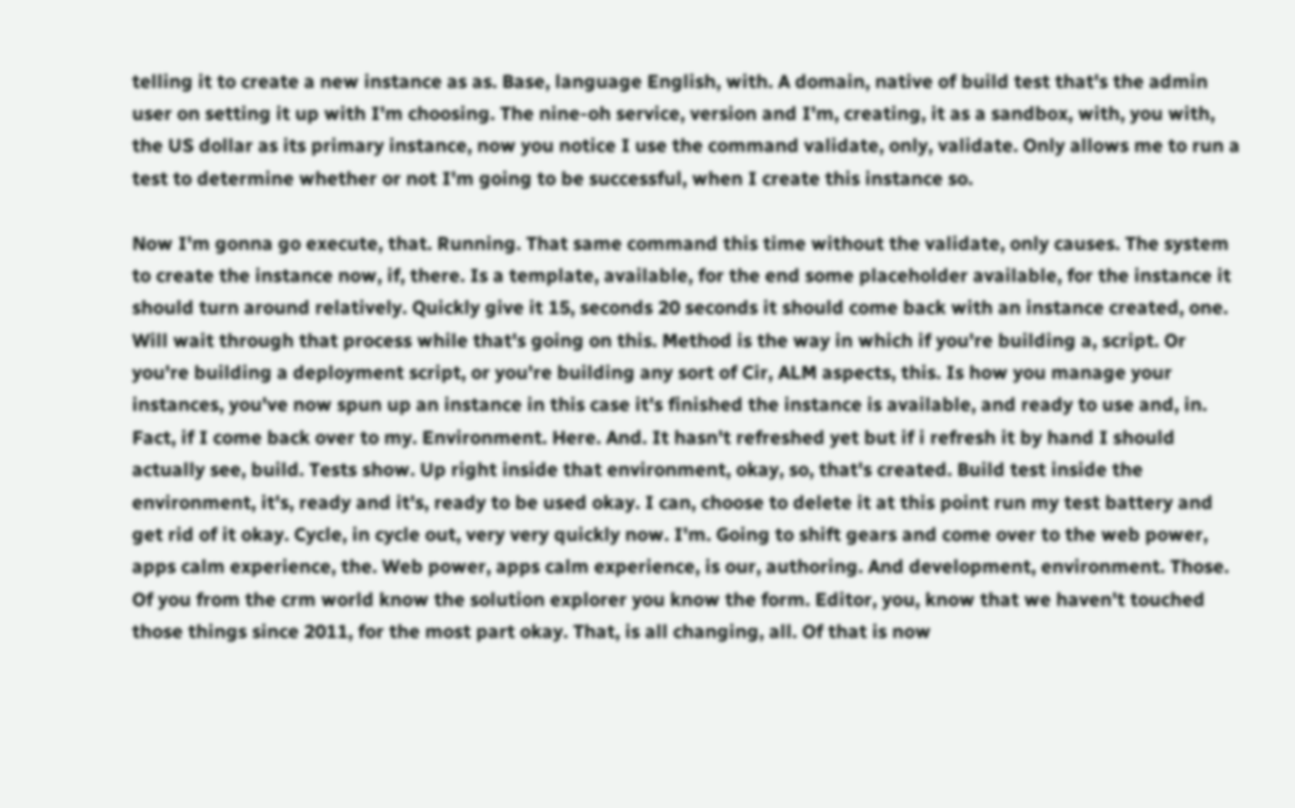telling it to create a new instance as as. Base, language English, with. A domain, native of build test that's the admin user on setting it up with I'm choosing. The nine-oh service, version and I'm, creating, it as a sandbox, with, you with, the US dollar as its primary instance, now you notice I use the command validate, only, validate. Only allows me to run a test to determine whether or not I'm going to be successful, when I create this instance so.

Now I'm gonna go execute, that. Running. That same command this time without the validate, only causes. The system to create the instance now, if, there. Is a template, available, for the end some placeholder available, for the instance it should turn around relatively. Quickly give it 15, seconds 20 seconds it should come back with an instance created, one. Will wait through that process while that's going on this. Method is the way in which if you're building a, script. Or you're building a deployment script, or you're building any sort of Cir, ALM aspects, this. Is how you manage your instances, you've now spun up an instance in this case it's finished the instance is available, and ready to use and, in. Fact, if I come back over to my. Environment. Here. And. It hasn't refreshed yet but if i refresh it by hand I should actually see, build. Tests show. Up right inside that environment, okay, so, that's created. Build test inside the environment, it's, ready and it's, ready to be used okay. I can, choose to delete it at this point run my test battery and get rid of it okay. Cycle, in cycle out, very very quickly now. I'm. Going to shift gears and come over to the web power, apps calm experience, the. Web power, apps calm experience, is our, authoring. And development, environment. Those. Of you from the crm world know the solution explorer you know the form. Editor, you, know that we haven't touched those things since 2011, for the most part okay. That, is all changing, all. Of that is now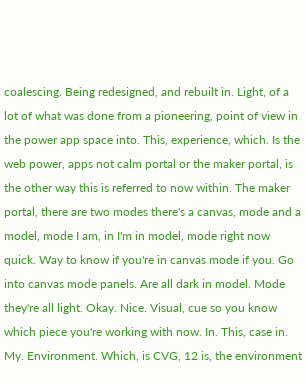coalescing. Being redesigned, and rebuilt in. Light, of a lot of what was done from a pioneering, point of view in the power app space into. This, experience, which. Is the web power, apps not calm portal or the maker portal, is the other way this is referred to now within. The maker portal, there are two modes there's a canvas, mode and a model, mode I am, in I'm in model, mode right now quick. Way to know if you're in canvas mode if you. Go into canvas mode panels. Are all dark in model. Mode they're all light. Okay. Nice. Visual, cue so you know which piece you're working with now. In. This, case in. My. Environment. Which, is CVG, 12 is, the environment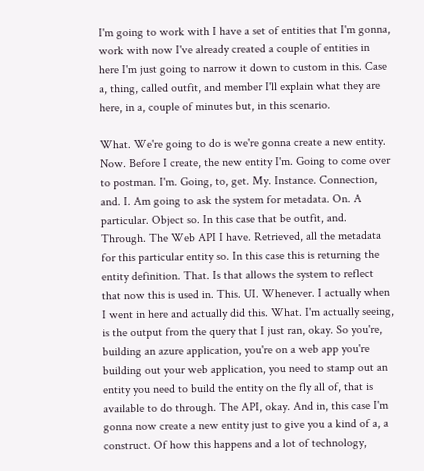I'm going to work with I have a set of entities that I'm gonna, work with now I've already created a couple of entities in here I'm just going to narrow it down to custom in this. Case a, thing, called outfit, and member I'll explain what they are here, in a, couple of minutes but, in this scenario.

What. We're going to do is we're gonna create a new entity. Now. Before I create, the new entity I'm. Going to come over to postman. I'm. Going, to, get. My. Instance. Connection, and. I. Am going to ask the system for metadata. On. A particular. Object so. In this case that be outfit, and. Through. The Web API I have. Retrieved, all the metadata for this particular entity so. In this case this is returning the entity definition. That. Is that allows the system to reflect that now this is used in. This. UI. Whenever. I actually when I went in here and actually did this. What. I'm actually seeing, is the output from the query that I just ran, okay. So you're, building an azure application, you're on a web app you're building out your web application, you need to stamp out an entity you need to build the entity on the fly all of, that is available to do through. The API, okay. And in, this case I'm gonna now create a new entity just to give you a kind of a, a construct. Of how this happens and a lot of technology,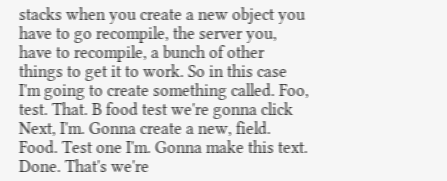stacks when you create a new object you have to go recompile, the server you, have to recompile, a bunch of other things to get it to work. So in this case I'm going to create something called. Foo, test. That. B food test we're gonna click Next, I'm. Gonna create a new, field. Food. Test one I'm. Gonna make this text. Done. That's we're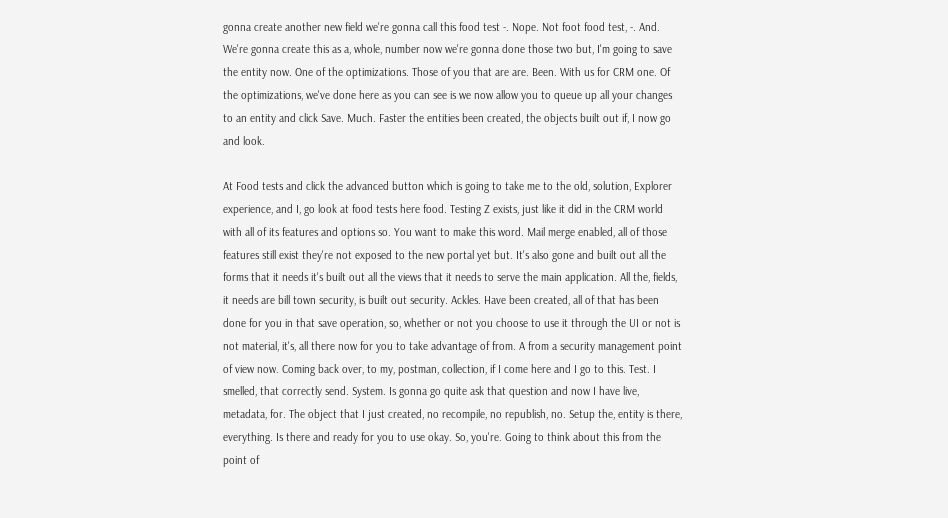gonna create another new field we're gonna call this food test -. Nope. Not foot food test, -. And. We're gonna create this as a, whole, number now we're gonna done those two but, I'm going to save the entity now. One of the optimizations. Those of you that are are. Been. With us for CRM one. Of the optimizations, we've done here as you can see is we now allow you to queue up all your changes to an entity and click Save. Much. Faster the entities been created, the objects built out if, I now go and look.

At Food tests and click the advanced button which is going to take me to the old, solution, Explorer experience, and I, go look at food tests here food. Testing Z exists, just like it did in the CRM world with all of its features and options so. You want to make this word. Mail merge enabled, all of those features still exist they're not exposed to the new portal yet but. It's also gone and built out all the forms that it needs it's built out all the views that it needs to serve the main application. All the, fields, it needs are bill town security, is built out security. Ackles. Have been created, all of that has been done for you in that save operation, so, whether or not you choose to use it through the UI or not is not material, it's, all there now for you to take advantage of from. A from a security management point of view now. Coming back over, to my, postman, collection, if I come here and I go to this. Test. I smelled, that correctly send. System. Is gonna go quite ask that question and now I have live, metadata, for. The object that I just created, no recompile, no republish, no. Setup the, entity is there, everything. Is there and ready for you to use okay. So, you're. Going to think about this from the point of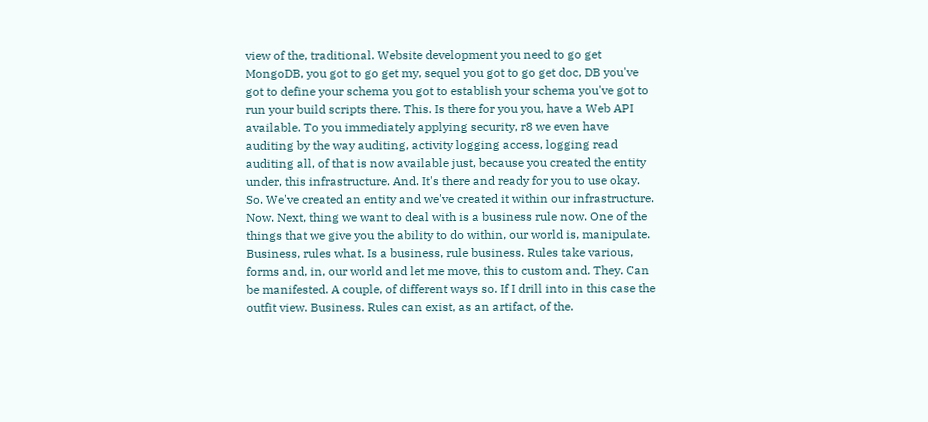view of the, traditional. Website development you need to go get MongoDB, you got to go get my, sequel you got to go get doc, DB you've got to define your schema you got to establish your schema you've got to run your build scripts there. This. Is there for you you, have a Web API available. To you immediately applying security, r8 we even have auditing by the way auditing, activity logging access, logging read auditing all, of that is now available just, because you created the entity under, this infrastructure. And. It's there and ready for you to use okay. So. We've created an entity and we've created it within our infrastructure. Now. Next, thing we want to deal with is a business rule now. One of the things that we give you the ability to do within, our world is, manipulate. Business, rules what. Is a business, rule business. Rules take various, forms and, in, our world and let me move, this to custom and. They. Can be manifested. A couple, of different ways so. If I drill into in this case the outfit view. Business. Rules can exist, as an artifact, of the.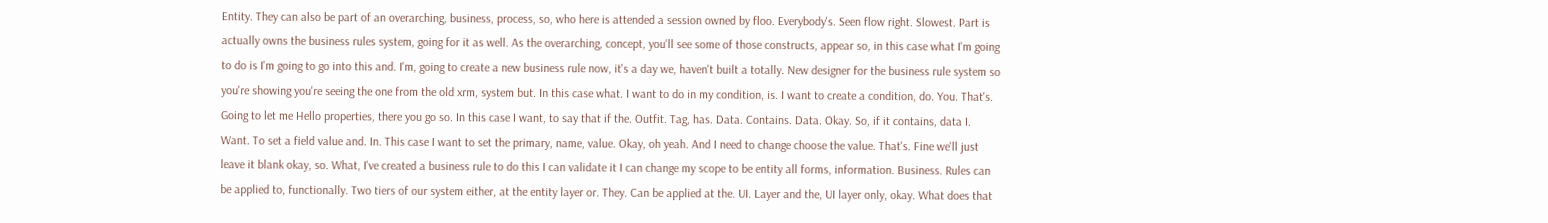Entity. They can also be part of an overarching, business, process, so, who here is attended a session owned by floo. Everybody's. Seen flow right. Slowest. Part is actually owns the business rules system, going for it as well. As the overarching, concept, you'll see some of those constructs, appear so, in this case what I'm going to do is I'm going to go into this and. I'm, going to create a new business rule now, it's a day we, haven't built a totally. New designer for the business rule system so you're showing you're seeing the one from the old xrm, system but. In this case what. I want to do in my condition, is. I want to create a condition, do. You. That's. Going to let me Hello properties, there you go so. In this case I want, to say that if the. Outfit. Tag, has. Data. Contains. Data. Okay. So, if it contains, data I. Want. To set a field value and. In. This case I want to set the primary, name, value. Okay, oh yeah. And I need to change choose the value. That's. Fine we'll just leave it blank okay, so. What, I've created a business rule to do this I can validate it I can change my scope to be entity all forms, information. Business. Rules can be applied to, functionally. Two tiers of our system either, at the entity layer or. They. Can be applied at the. UI. Layer and the, UI layer only, okay. What does that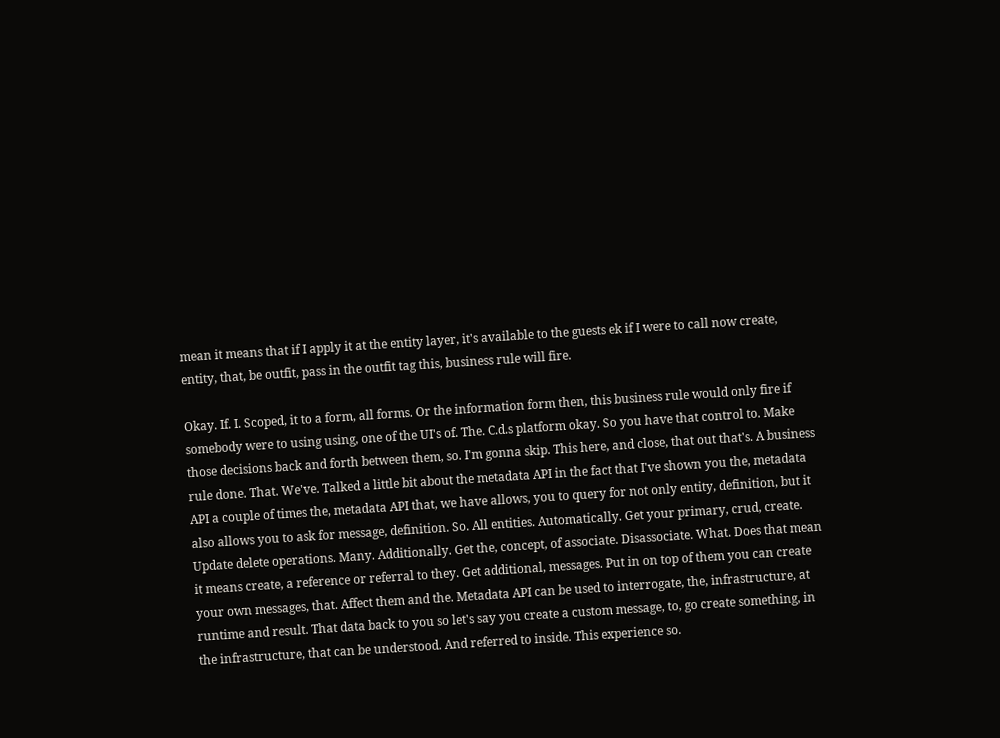mean it means that if I apply it at the entity layer, it's available to the guests ek if I were to call now create, entity, that, be outfit, pass in the outfit tag this, business rule will fire.

Okay. If. I. Scoped, it to a form, all forms. Or the information form then, this business rule would only fire if somebody were to using using, one of the UI's of. The. C.d.s platform okay. So you have that control to. Make those decisions back and forth between them, so. I'm gonna skip. This here, and close, that out that's. A business rule done. That. We've. Talked a little bit about the metadata API in the fact that I've shown you the, metadata API a couple of times the, metadata API that, we have allows, you to query for not only entity, definition, but it also allows you to ask for message, definition. So. All entities. Automatically. Get your primary, crud, create. Update delete operations. Many. Additionally. Get the, concept, of associate. Disassociate. What. Does that mean it means create, a reference or referral to they. Get additional, messages. Put in on top of them you can create your own messages, that. Affect them and the. Metadata API can be used to interrogate, the, infrastructure, at runtime and result. That data back to you so let's say you create a custom message, to, go create something, in the infrastructure, that can be understood. And referred to inside. This experience so.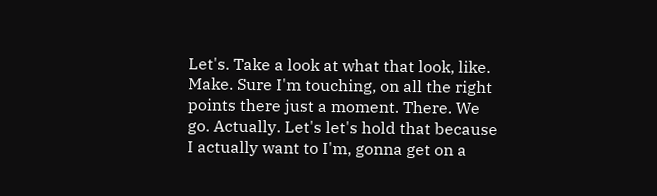Let's. Take a look at what that look, like. Make. Sure I'm touching, on all the right points there just a moment. There. We go. Actually. Let's let's hold that because I actually want to I'm, gonna get on a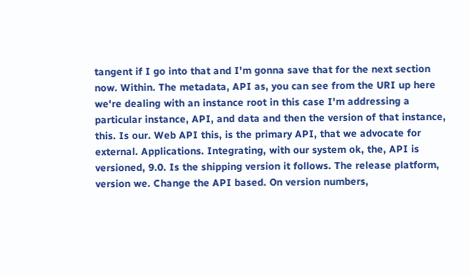tangent if I go into that and I'm gonna save that for the next section now. Within. The metadata, API as, you can see from the URI up here we're dealing with an instance root in this case I'm addressing a particular instance, API, and data and then the version of that instance, this. Is our. Web API this, is the primary API, that we advocate for external. Applications. Integrating, with our system ok, the, API is versioned, 9.0. Is the shipping version it follows. The release platform, version we. Change the API based. On version numbers,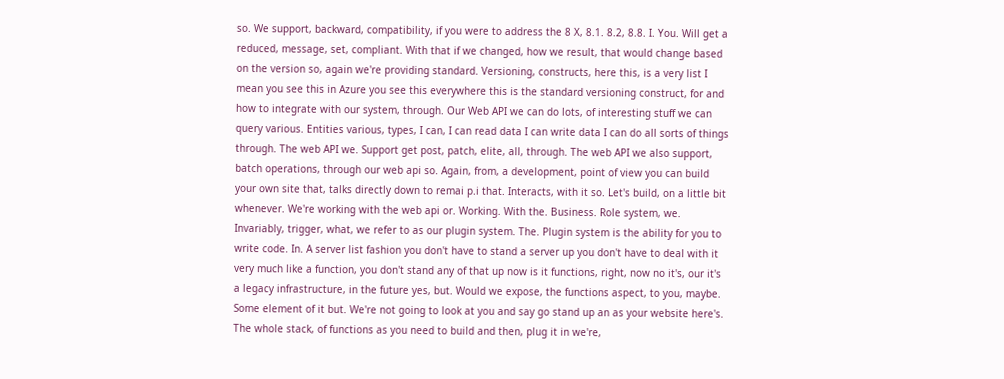so. We support, backward, compatibility, if you were to address the 8 X, 8.1. 8.2, 8.8. I. You. Will get a reduced, message, set, compliant. With that if we changed, how we result, that would change based on the version so, again we're providing standard. Versioning, constructs, here this, is a very list I mean you see this in Azure you see this everywhere this is the standard versioning construct, for and how to integrate with our system, through. Our Web API we can do lots, of interesting stuff we can query various. Entities various, types, I can, I can read data I can write data I can do all sorts of things through. The web API we. Support get post, patch, elite, all, through. The web API we also support, batch operations, through our web api so. Again, from, a development, point of view you can build your own site that, talks directly down to remai p.i that. Interacts, with it so. Let's build, on a little bit whenever. We're working with the web api or. Working. With the. Business. Role system, we. Invariably, trigger, what, we refer to as our plugin system. The. Plugin system is the ability for you to write code. In. A server list fashion you don't have to stand a server up you don't have to deal with it very much like a function, you don't stand any of that up now is it functions, right, now no it's, our it's a legacy infrastructure, in the future yes, but. Would we expose, the functions aspect, to you, maybe. Some element of it but. We're not going to look at you and say go stand up an as your website here's. The whole stack, of functions as you need to build and then, plug it in we're,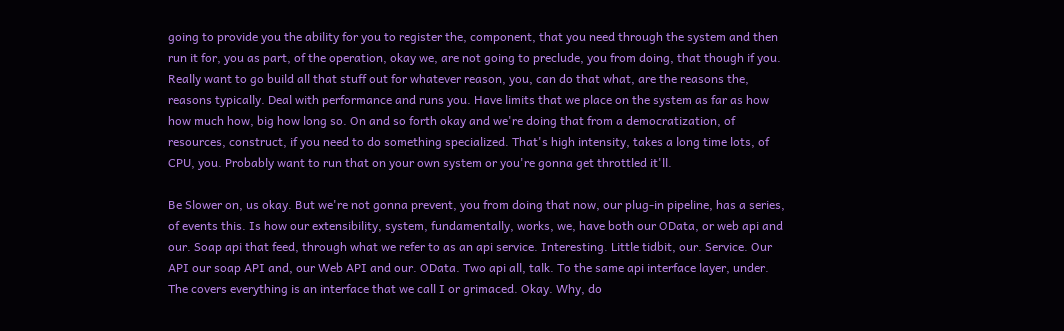going to provide you the ability for you to register the, component, that you need through the system and then run it for, you as part, of the operation, okay we, are not going to preclude, you from doing, that though if you. Really want to go build all that stuff out for whatever reason, you, can do that what, are the reasons the, reasons typically. Deal with performance and runs you. Have limits that we place on the system as far as how how much how, big how long so. On and so forth okay and we're doing that from a democratization, of resources, construct, if you need to do something specialized. That's high intensity, takes a long time lots, of CPU, you. Probably want to run that on your own system or you're gonna get throttled it'll.

Be Slower on, us okay. But we're not gonna prevent, you from doing that now, our plug-in pipeline, has a series, of events this. Is how our extensibility, system, fundamentally, works, we, have both our OData, or web api and our. Soap api that feed, through what we refer to as an api service. Interesting. Little tidbit, our. Service. Our API our soap API and, our Web API and our. OData. Two api all, talk. To the same api interface layer, under. The covers everything is an interface that we call I or grimaced. Okay. Why, do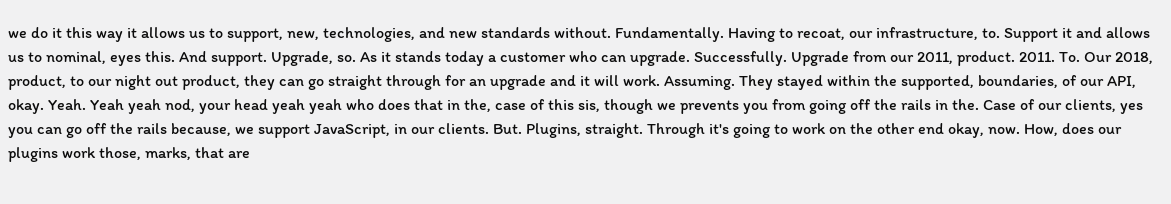we do it this way it allows us to support, new, technologies, and new standards without. Fundamentally. Having to recoat, our infrastructure, to. Support it and allows us to nominal, eyes this. And support. Upgrade, so. As it stands today a customer who can upgrade. Successfully. Upgrade from our 2011, product. 2011. To. Our 2018, product, to our night out product, they can go straight through for an upgrade and it will work. Assuming. They stayed within the supported, boundaries, of our API, okay. Yeah. Yeah yeah nod, your head yeah yeah who does that in the, case of this sis, though we prevents you from going off the rails in the. Case of our clients, yes you can go off the rails because, we support JavaScript, in our clients. But. Plugins, straight. Through it's going to work on the other end okay, now. How, does our plugins work those, marks, that are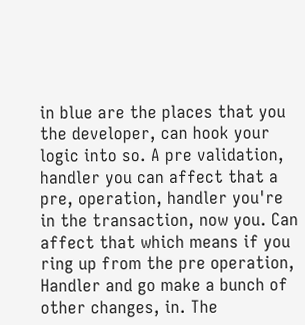in blue are the places that you the developer, can hook your logic into so. A pre validation, handler you can affect that a pre, operation, handler you're in the transaction, now you. Can affect that which means if you ring up from the pre operation, Handler and go make a bunch of other changes, in. The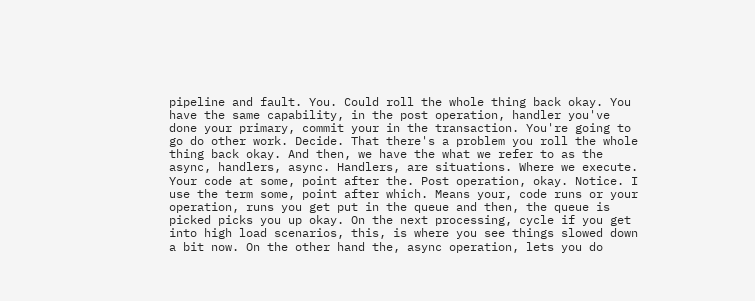pipeline and fault. You. Could roll the whole thing back okay. You have the same capability, in the post operation, handler you've done your primary, commit your in the transaction. You're going to go do other work. Decide. That there's a problem you roll the whole thing back okay. And then, we have the what we refer to as the async, handlers, async. Handlers, are situations. Where we execute. Your code at some, point after the. Post operation, okay. Notice. I use the term some, point after which. Means your, code runs or your operation, runs you get put in the queue and then, the queue is picked picks you up okay. On the next processing, cycle if you get into high load scenarios, this, is where you see things slowed down a bit now. On the other hand the, async operation, lets you do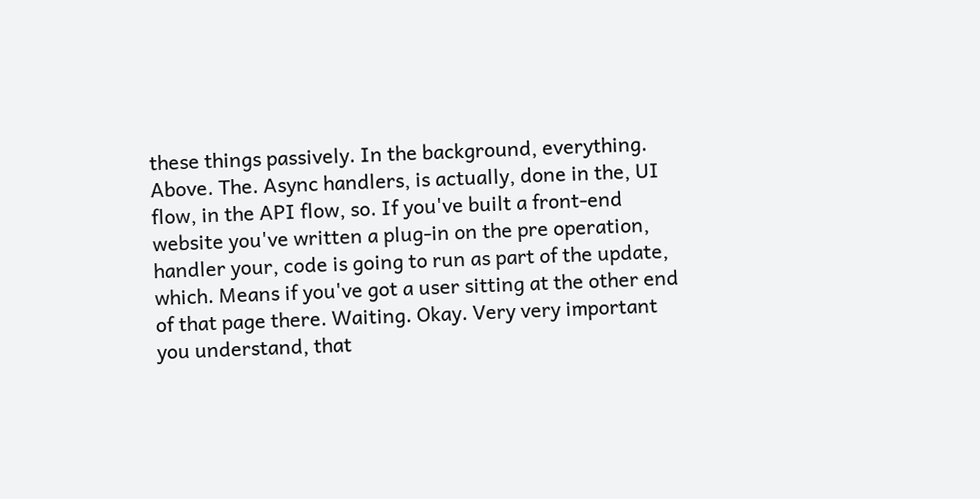these things passively. In the background, everything. Above. The. Async handlers, is actually, done in the, UI flow, in the API flow, so. If you've built a front-end website you've written a plug-in on the pre operation, handler your, code is going to run as part of the update, which. Means if you've got a user sitting at the other end of that page there. Waiting. Okay. Very very important you understand, that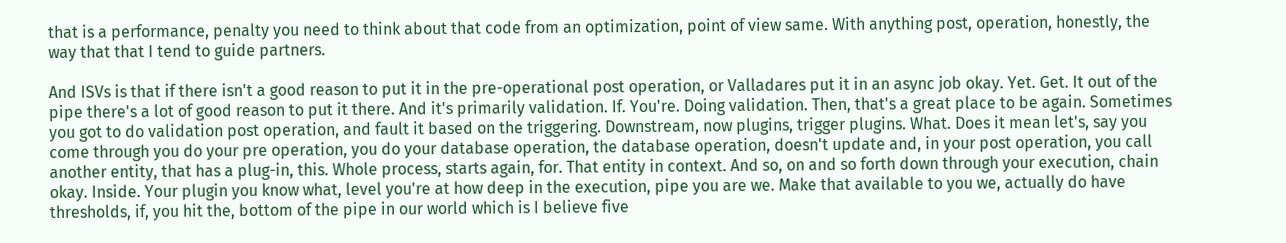that is a performance, penalty you need to think about that code from an optimization, point of view same. With anything post, operation, honestly, the way that that I tend to guide partners.

And ISVs is that if there isn't a good reason to put it in the pre-operational post operation, or Valladares put it in an async job okay. Yet. Get. It out of the pipe there's a lot of good reason to put it there. And it's primarily validation. If. You're. Doing validation. Then, that's a great place to be again. Sometimes you got to do validation post operation, and fault it based on the triggering. Downstream, now plugins, trigger plugins. What. Does it mean let's, say you come through you do your pre operation, you do your database operation, the database operation, doesn't update and, in your post operation, you call another entity, that has a plug-in, this. Whole process, starts again, for. That entity in context. And so, on and so forth down through your execution, chain okay. Inside. Your plugin you know what, level you're at how deep in the execution, pipe you are we. Make that available to you we, actually do have thresholds, if, you hit the, bottom of the pipe in our world which is I believe five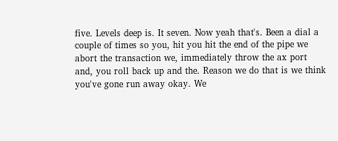five. Levels deep is. It seven. Now yeah that's. Been a dial a couple of times so you, hit you hit the end of the pipe we abort the transaction we, immediately throw the ax port and, you roll back up and the. Reason we do that is we think you've gone run away okay. We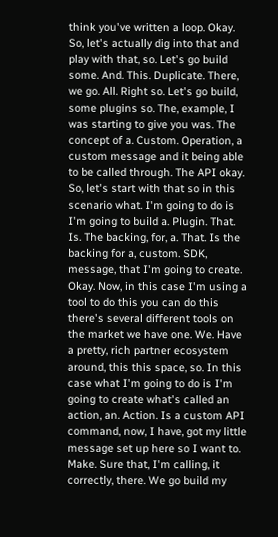think you've written a loop. Okay. So, let's actually dig into that and play with that, so. Let's go build some. And. This. Duplicate. There, we go. All. Right so. Let's go build, some plugins so. The, example, I was starting to give you was. The concept of a. Custom. Operation, a custom message and it being able to be called through. The API okay. So, let's start with that so in this scenario what. I'm going to do is I'm going to build a. Plugin. That. Is. The backing, for, a. That. Is the backing for a, custom. SDK, message, that I'm going to create. Okay. Now, in this case I'm using a tool to do this you can do this there's several different tools on the market we have one. We. Have a pretty, rich partner ecosystem around, this this space, so. In this case what I'm going to do is I'm going to create what's called an action, an. Action. Is a custom API command, now, I have, got my little message set up here so I want to. Make. Sure that, I'm calling, it correctly, there. We go build my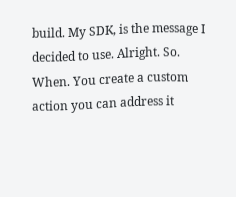build. My SDK, is the message I decided to use. Alright. So. When. You create a custom action you can address it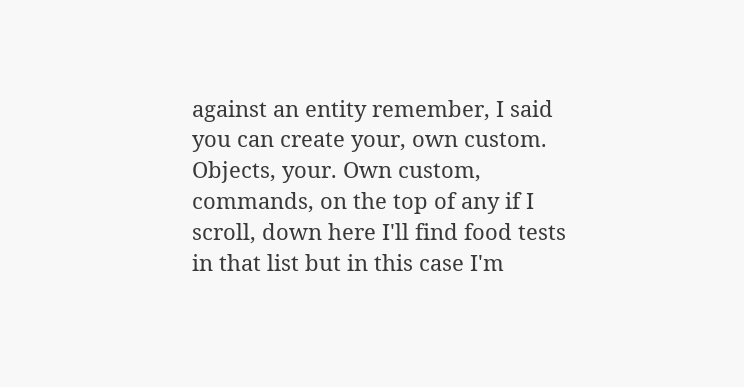against an entity remember, I said you can create your, own custom. Objects, your. Own custom, commands, on the top of any if I scroll, down here I'll find food tests in that list but in this case I'm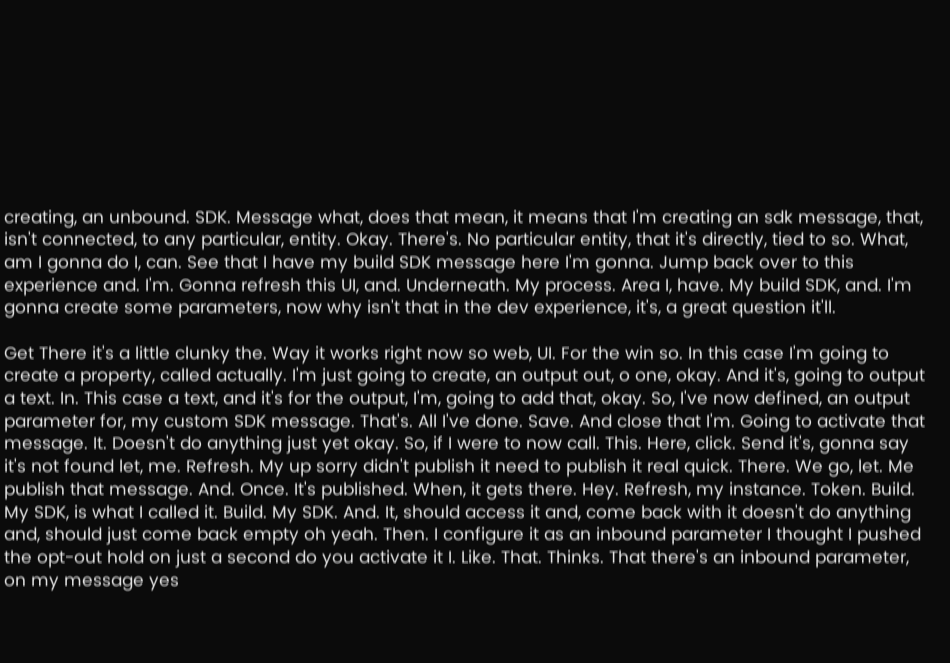creating, an unbound. SDK. Message what, does that mean, it means that I'm creating an sdk message, that, isn't connected, to any particular, entity. Okay. There's. No particular entity, that it's directly, tied to so. What, am I gonna do I, can. See that I have my build SDK message here I'm gonna. Jump back over to this experience and. I'm. Gonna refresh this UI, and. Underneath. My process. Area I, have. My build SDK, and. I'm gonna create some parameters, now why isn't that in the dev experience, it's, a great question it'll.

Get There it's a little clunky the. Way it works right now so web, UI. For the win so. In this case I'm going to create a property, called actually. I'm just going to create, an output out, o one, okay. And it's, going to output a text. In. This case a text, and it's for the output, I'm, going to add that, okay. So, I've now defined, an output parameter for, my custom SDK message. That's. All I've done. Save. And close that I'm. Going to activate that message. It. Doesn't do anything just yet okay. So, if I were to now call. This. Here, click. Send it's, gonna say it's not found let, me. Refresh. My up sorry didn't publish it need to publish it real quick. There. We go, let. Me publish that message. And. Once. It's published. When, it gets there. Hey. Refresh, my instance. Token. Build. My SDK, is what I called it. Build. My SDK. And. It, should access it and, come back with it doesn't do anything and, should just come back empty oh yeah. Then. I configure it as an inbound parameter I thought I pushed the opt-out hold on just a second do you activate it I. Like. That. Thinks. That there's an inbound parameter, on my message yes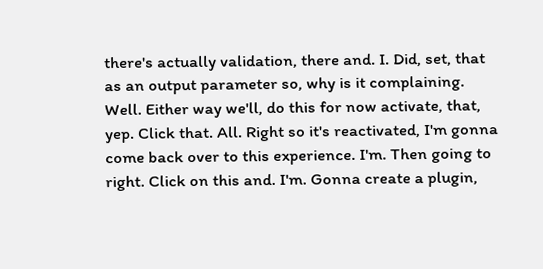there's actually validation, there and. I. Did, set, that as an output parameter so, why is it complaining. Well. Either way we'll, do this for now activate, that, yep. Click that. All. Right so it's reactivated, I'm gonna come back over to this experience. I'm. Then going to right. Click on this and. I'm. Gonna create a plugin,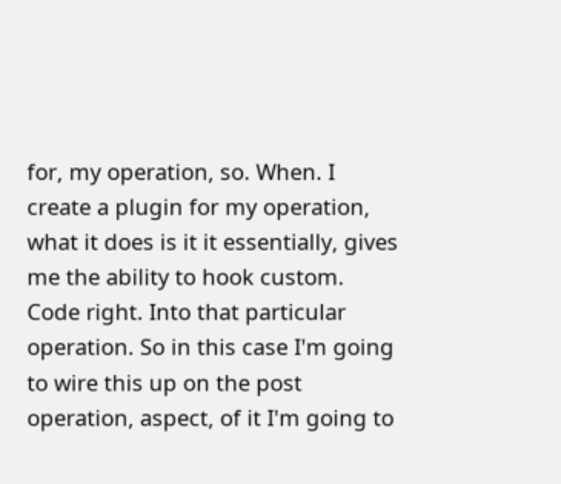for, my operation, so. When. I create a plugin for my operation, what it does is it it essentially, gives me the ability to hook custom. Code right. Into that particular operation. So in this case I'm going to wire this up on the post operation, aspect, of it I'm going to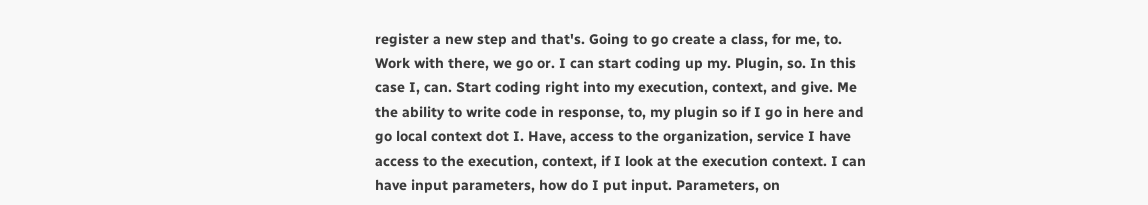register a new step and that's. Going to go create a class, for me, to. Work with there, we go or. I can start coding up my. Plugin, so. In this case I, can. Start coding right into my execution, context, and give. Me the ability to write code in response, to, my plugin so if I go in here and go local context dot I. Have, access to the organization, service I have access to the execution, context, if I look at the execution context. I can have input parameters, how do I put input. Parameters, on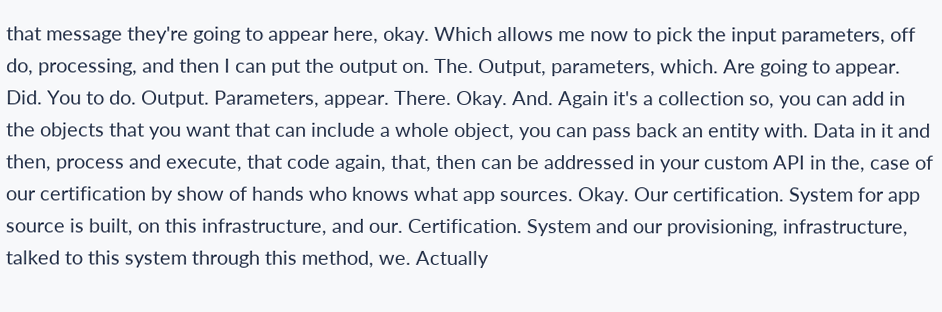that message they're going to appear here, okay. Which allows me now to pick the input parameters, off do, processing, and then I can put the output on. The. Output, parameters, which. Are going to appear. Did. You to do. Output. Parameters, appear. There. Okay. And. Again it's a collection so, you can add in the objects that you want that can include a whole object, you can pass back an entity with. Data in it and then, process and execute, that code again, that, then can be addressed in your custom API in the, case of our certification by show of hands who knows what app sources. Okay. Our certification. System for app source is built, on this infrastructure, and our. Certification. System and our provisioning, infrastructure, talked to this system through this method, we. Actually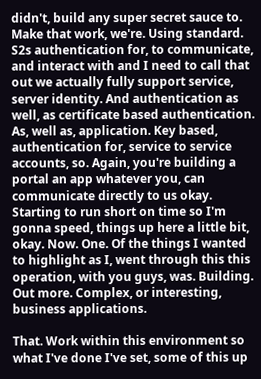didn't, build any super secret sauce to. Make that work, we're. Using standard. S2s authentication for, to communicate, and interact with and I need to call that out we actually fully support service, server identity. And authentication as well, as certificate based authentication. As, well as, application. Key based, authentication for, service to service accounts, so. Again, you're building a portal an app whatever you, can communicate directly to us okay. Starting to run short on time so I'm gonna speed, things up here a little bit, okay. Now. One. Of the things I wanted to highlight as I, went through this this operation, with you guys, was. Building. Out more. Complex, or interesting, business applications.

That. Work within this environment so what I've done I've set, some of this up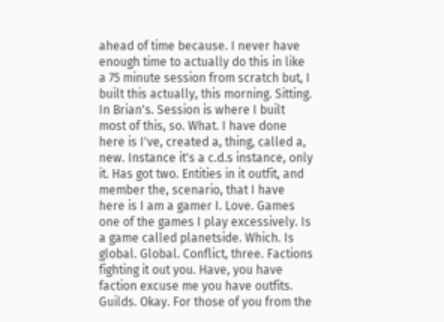ahead of time because. I never have enough time to actually do this in like a 75 minute session from scratch but, I built this actually, this morning. Sitting. In Brian's. Session is where I built most of this, so. What. I have done here is I've, created a, thing, called a, new. Instance it's a c.d.s instance, only it. Has got two. Entities in it outfit, and member the, scenario, that I have here is I am a gamer I. Love. Games one of the games I play excessively. Is a game called planetside. Which. Is global. Global. Conflict, three. Factions fighting it out you. Have, you have faction excuse me you have outfits. Guilds. Okay. For those of you from the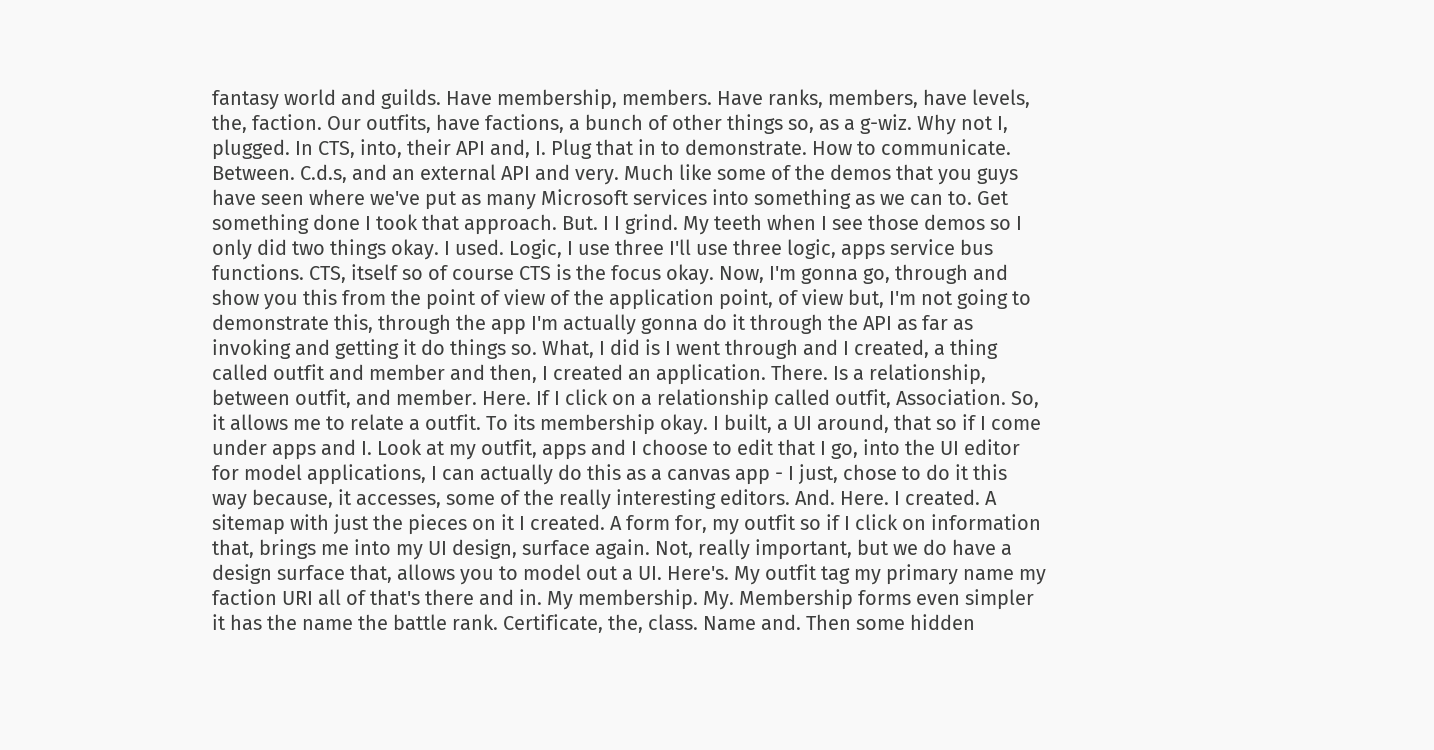fantasy world and guilds. Have membership, members. Have ranks, members, have levels, the, faction. Our outfits, have factions, a bunch of other things so, as a g-wiz. Why not I, plugged. In CTS, into, their API and, I. Plug that in to demonstrate. How to communicate. Between. C.d.s, and an external API and very. Much like some of the demos that you guys have seen where we've put as many Microsoft services into something as we can to. Get something done I took that approach. But. I I grind. My teeth when I see those demos so I only did two things okay. I used. Logic, I use three I'll use three logic, apps service bus functions. CTS, itself so of course CTS is the focus okay. Now, I'm gonna go, through and show you this from the point of view of the application point, of view but, I'm not going to demonstrate this, through the app I'm actually gonna do it through the API as far as invoking and getting it do things so. What, I did is I went through and I created, a thing called outfit and member and then, I created an application. There. Is a relationship, between outfit, and member. Here. If I click on a relationship called outfit, Association. So, it allows me to relate a outfit. To its membership okay. I built, a UI around, that so if I come under apps and I. Look at my outfit, apps and I choose to edit that I go, into the UI editor for model applications, I can actually do this as a canvas app - I just, chose to do it this way because, it accesses, some of the really interesting editors. And. Here. I created. A sitemap with just the pieces on it I created. A form for, my outfit so if I click on information that, brings me into my UI design, surface again. Not, really important, but we do have a design surface that, allows you to model out a UI. Here's. My outfit tag my primary name my faction URI all of that's there and in. My membership. My. Membership forms even simpler it has the name the battle rank. Certificate, the, class. Name and. Then some hidden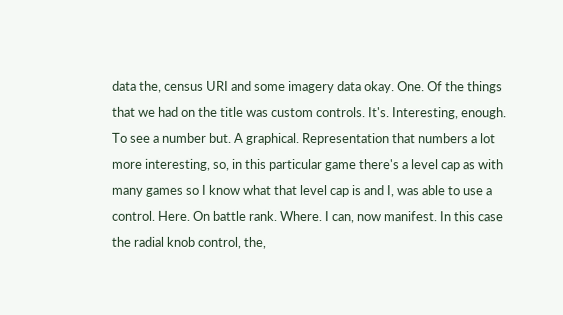data the, census URI and some imagery data okay. One. Of the things that we had on the title was custom controls. It's. Interesting, enough. To see a number but. A graphical. Representation that numbers a lot more interesting, so, in this particular game there's a level cap as with many games so I know what that level cap is and I, was able to use a control. Here. On battle rank. Where. I can, now manifest. In this case the radial knob control, the,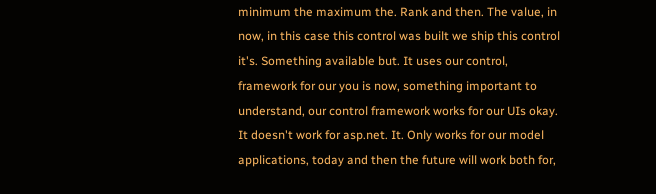minimum the maximum the. Rank and then. The value, in now, in this case this control was built we ship this control it's. Something available but. It uses our control, framework for our you is now, something important to understand, our control framework works for our UIs okay. It doesn't work for asp.net. It. Only works for our model applications, today and then the future will work both for,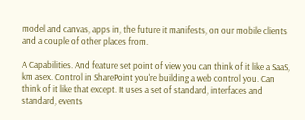model and canvas, apps in, the future it manifests, on our mobile clients and a couple of other places from.

A Capabilities. And feature set point of view you can think of it like a SaaS, km asex. Control in SharePoint you're building a web control you. Can think of it like that except. It uses a set of standard, interfaces and standard, events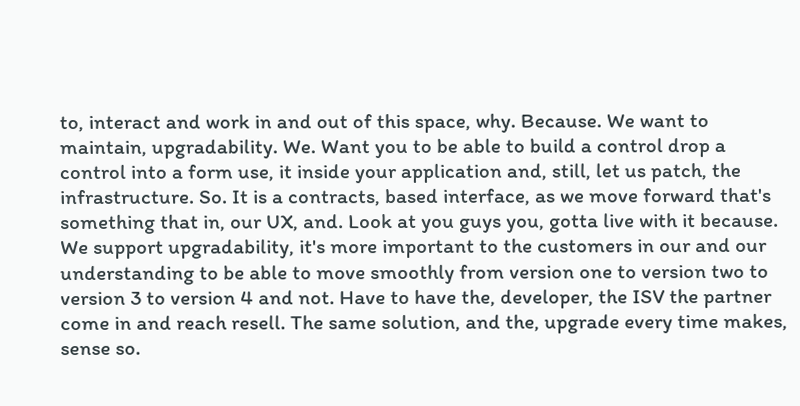to, interact and work in and out of this space, why. Because. We want to maintain, upgradability. We. Want you to be able to build a control drop a control into a form use, it inside your application and, still, let us patch, the infrastructure. So. It is a contracts, based interface, as we move forward that's something that in, our UX, and. Look at you guys you, gotta live with it because. We support upgradability, it's more important to the customers in our and our understanding to be able to move smoothly from version one to version two to version 3 to version 4 and not. Have to have the, developer, the ISV the partner come in and reach resell. The same solution, and the, upgrade every time makes, sense so.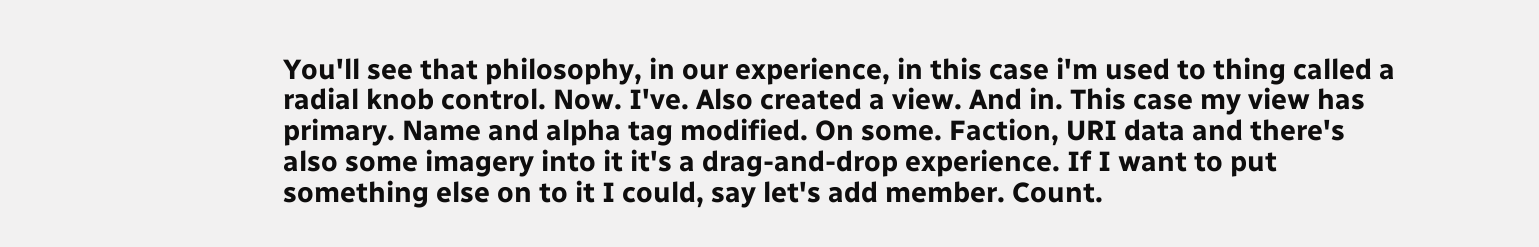You'll see that philosophy, in our experience, in this case i'm used to thing called a radial knob control. Now. I've. Also created a view. And in. This case my view has primary. Name and alpha tag modified. On some. Faction, URI data and there's also some imagery into it it's a drag-and-drop experience. If I want to put something else on to it I could, say let's add member. Count.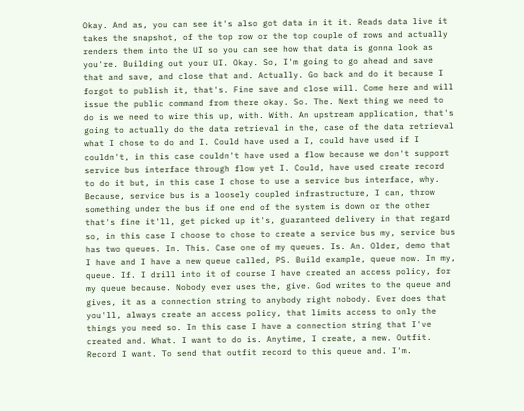Okay. And as, you can see it's also got data in it it. Reads data live it takes the snapshot, of the top row or the top couple of rows and actually renders them into the UI so you can see how that data is gonna look as you're. Building out your UI. Okay. So, I'm going to go ahead and save that and save, and close that and. Actually. Go back and do it because I forgot to publish it, that's. Fine save and close will. Come here and will issue the public command from there okay. So. The. Next thing we need to do is we need to wire this up, with. With. An upstream application, that's going to actually do the data retrieval in the, case of the data retrieval what I chose to do and I. Could have used a I, could have used if I couldn't, in this case couldn't have used a flow because we don't support service bus interface through flow yet I. Could, have used create record to do it but, in this case I chose to use a service bus interface, why. Because, service bus is a loosely coupled infrastructure, I can, throw something under the bus if one end of the system is down or the other that's fine it'll, get picked up it's, guaranteed delivery in that regard so, in this case I choose to chose to create a service bus my, service bus has two queues. In. This. Case one of my queues. Is. An. Older, demo that I have and I have a new queue called, PS. Build example, queue now. In my, queue. If. I drill into it of course I have created an access policy, for my queue because. Nobody ever uses the, give. God writes to the queue and gives, it as a connection string to anybody right nobody. Ever does that you'll, always create an access policy, that limits access to only the things you need so. In this case I have a connection string that I've created and. What. I want to do is. Anytime, I create, a new. Outfit. Record I want. To send that outfit record to this queue and. I'm.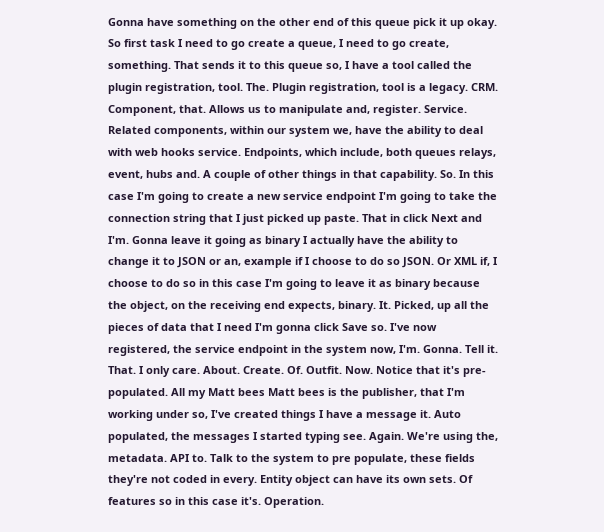Gonna have something on the other end of this queue pick it up okay. So first task I need to go create a queue, I need to go create, something. That sends it to this queue so, I have a tool called the plugin registration, tool. The. Plugin registration, tool is a legacy. CRM. Component, that. Allows us to manipulate and, register. Service. Related components, within our system we, have the ability to deal with web hooks service. Endpoints, which include, both queues relays, event, hubs and. A couple of other things in that capability. So. In this case I'm going to create a new service endpoint I'm going to take the connection string that I just picked up paste. That in click Next and I'm. Gonna leave it going as binary I actually have the ability to change it to JSON or an, example if I choose to do so JSON. Or XML if, I choose to do so in this case I'm going to leave it as binary because the object, on the receiving end expects, binary. It. Picked, up all the pieces of data that I need I'm gonna click Save so. I've now registered, the service endpoint in the system now, I'm. Gonna. Tell it. That. I only care. About. Create. Of. Outfit. Now. Notice that it's pre-populated. All my Matt bees Matt bees is the publisher, that I'm working under so, I've created things I have a message it. Auto populated, the messages I started typing see. Again. We're using the, metadata. API to. Talk to the system to pre populate, these fields they're not coded in every. Entity object can have its own sets. Of features so in this case it's. Operation.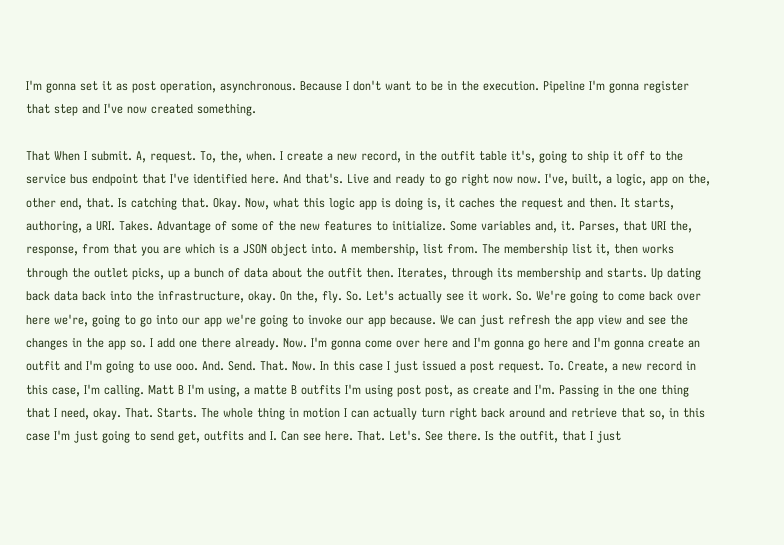I'm gonna set it as post operation, asynchronous. Because I don't want to be in the execution. Pipeline I'm gonna register that step and I've now created something.

That When I submit. A, request. To, the, when. I create a new record, in the outfit table it's, going to ship it off to the service bus endpoint that I've identified here. And that's. Live and ready to go right now now. I've, built, a logic, app on the, other end, that. Is catching that. Okay. Now, what this logic app is doing is, it caches the request and then. It starts, authoring, a URI. Takes. Advantage of some of the new features to initialize. Some variables and, it. Parses, that URI the, response, from that you are which is a JSON object into. A membership, list from. The membership list it, then works through the outlet picks, up a bunch of data about the outfit then. Iterates, through its membership and starts. Up dating back data back into the infrastructure, okay. On the, fly. So. Let's actually see it work. So. We're going to come back over here we're, going to go into our app we're going to invoke our app because. We can just refresh the app view and see the changes in the app so. I add one there already. Now. I'm gonna come over here and I'm gonna go here and I'm gonna create an outfit and I'm going to use ooo. And. Send. That. Now. In this case I just issued a post request. To. Create, a new record in this case, I'm calling. Matt B I'm using, a matte B outfits I'm using post post, as create and I'm. Passing in the one thing that I need, okay. That. Starts. The whole thing in motion I can actually turn right back around and retrieve that so, in this case I'm just going to send get, outfits and I. Can see here. That. Let's. See there. Is the outfit, that I just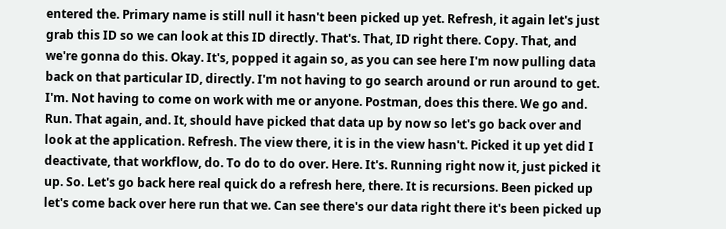entered the. Primary name is still null it hasn't been picked up yet. Refresh, it again let's just grab this ID so we can look at this ID directly. That's. That, ID right there. Copy. That, and we're gonna do this. Okay. It's, popped it again so, as you can see here I'm now pulling data back on that particular ID, directly. I'm not having to go search around or run around to get. I'm. Not having to come on work with me or anyone. Postman, does this there. We go and. Run. That again, and. It, should have picked that data up by now so let's go back over and look at the application. Refresh. The view there, it is in the view hasn't. Picked it up yet did I deactivate, that workflow, do. To do to do over. Here. It's. Running right now it, just picked it up. So. Let's go back here real quick do a refresh here, there. It is recursions. Been picked up let's come back over here run that we. Can see there's our data right there it's been picked up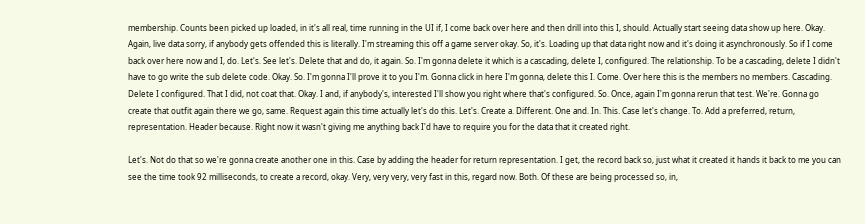membership. Counts been picked up loaded, in it's all real, time running in the UI if, I come back over here and then drill into this I, should. Actually start seeing data show up here. Okay. Again, live data sorry, if anybody gets offended this is literally. I'm streaming this off a game server okay. So, it's. Loading up that data right now and it's doing it asynchronously. So if I come back over here now and I, do. Let's. See let's. Delete that and do, it again. So. I'm gonna delete it which is a cascading, delete I, configured. The relationship. To be a cascading, delete I didn't have to go write the sub delete code. Okay. So. I'm gonna I'll prove it to you I'm. Gonna click in here I'm gonna, delete this I. Come. Over here this is the members no members. Cascading. Delete I configured. That I did, not coat that. Okay. I and, if anybody's, interested I'll show you right where that's configured. So. Once, again I'm gonna rerun that test. We're. Gonna go create that outfit again there we go, same. Request again this time actually let's do this. Let's. Create a. Different. One and. In. This. Case let's change. To. Add a preferred, return, representation. Header because. Right now it wasn't giving me anything back I'd have to require you for the data that it created right.

Let's. Not do that so we're gonna create another one in this. Case by adding the header for return representation. I get, the record back so, just what it created it hands it back to me you can see the time took 92 milliseconds, to create a record, okay. Very, very very, very fast in this, regard now. Both. Of these are being processed so, in,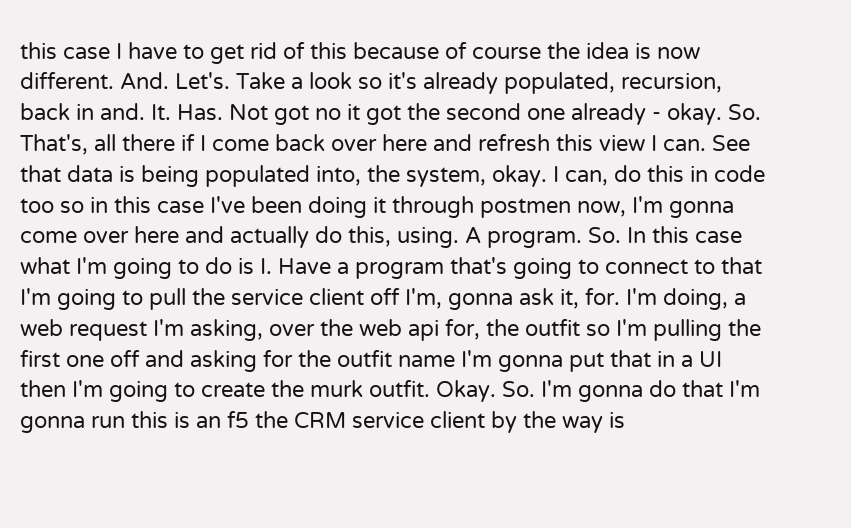this case I have to get rid of this because of course the idea is now different. And. Let's. Take a look so it's already populated, recursion, back in and. It. Has. Not got no it got the second one already - okay. So. That's, all there if I come back over here and refresh this view I can. See that data is being populated into, the system, okay. I can, do this in code too so in this case I've been doing it through postmen now, I'm gonna come over here and actually do this, using. A program. So. In this case what I'm going to do is I. Have a program that's going to connect to that I'm going to pull the service client off I'm, gonna ask it, for. I'm doing, a web request I'm asking, over the web api for, the outfit so I'm pulling the first one off and asking for the outfit name I'm gonna put that in a UI then I'm going to create the murk outfit. Okay. So. I'm gonna do that I'm gonna run this is an f5 the CRM service client by the way is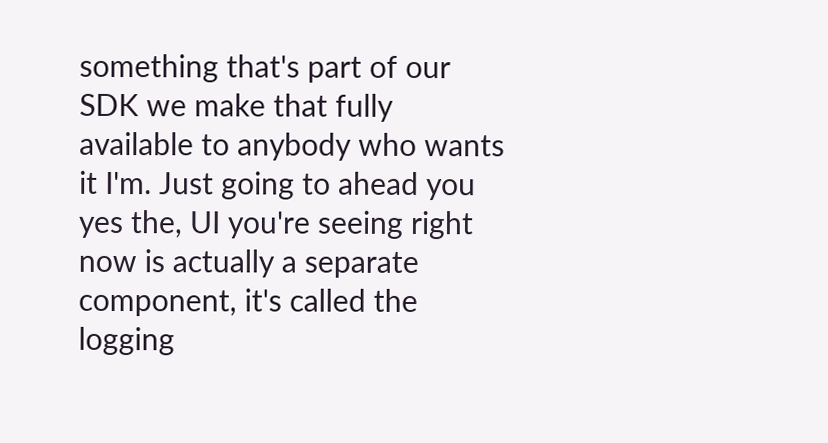something that's part of our SDK we make that fully available to anybody who wants it I'm. Just going to ahead you yes the, UI you're seeing right now is actually a separate component, it's called the logging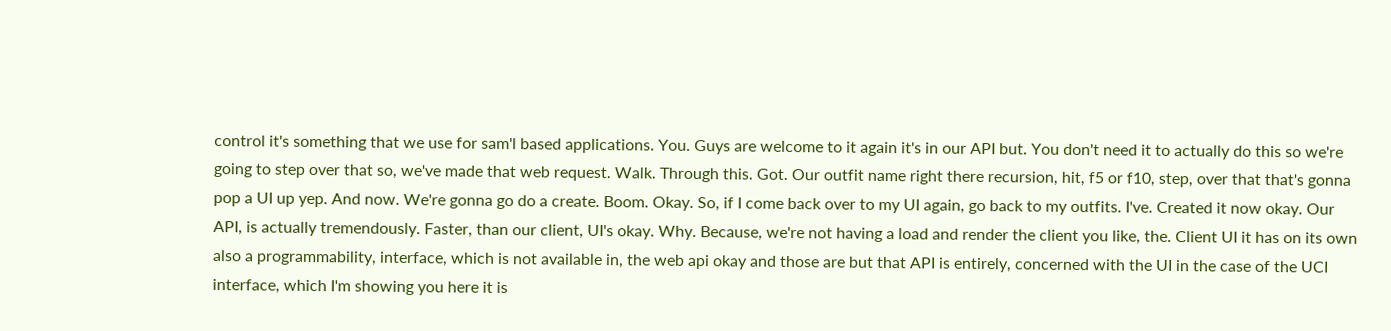control it's something that we use for sam'l based applications. You. Guys are welcome to it again it's in our API but. You don't need it to actually do this so we're going to step over that so, we've made that web request. Walk. Through this. Got. Our outfit name right there recursion, hit, f5 or f10, step, over that that's gonna pop a UI up yep. And now. We're gonna go do a create. Boom. Okay. So, if I come back over to my UI again, go back to my outfits. I've. Created it now okay. Our API, is actually tremendously. Faster, than our client, UI's okay. Why. Because, we're not having a load and render the client you like, the. Client UI it has on its own also a programmability, interface, which is not available in, the web api okay and those are but that API is entirely, concerned with the UI in the case of the UCI interface, which I'm showing you here it is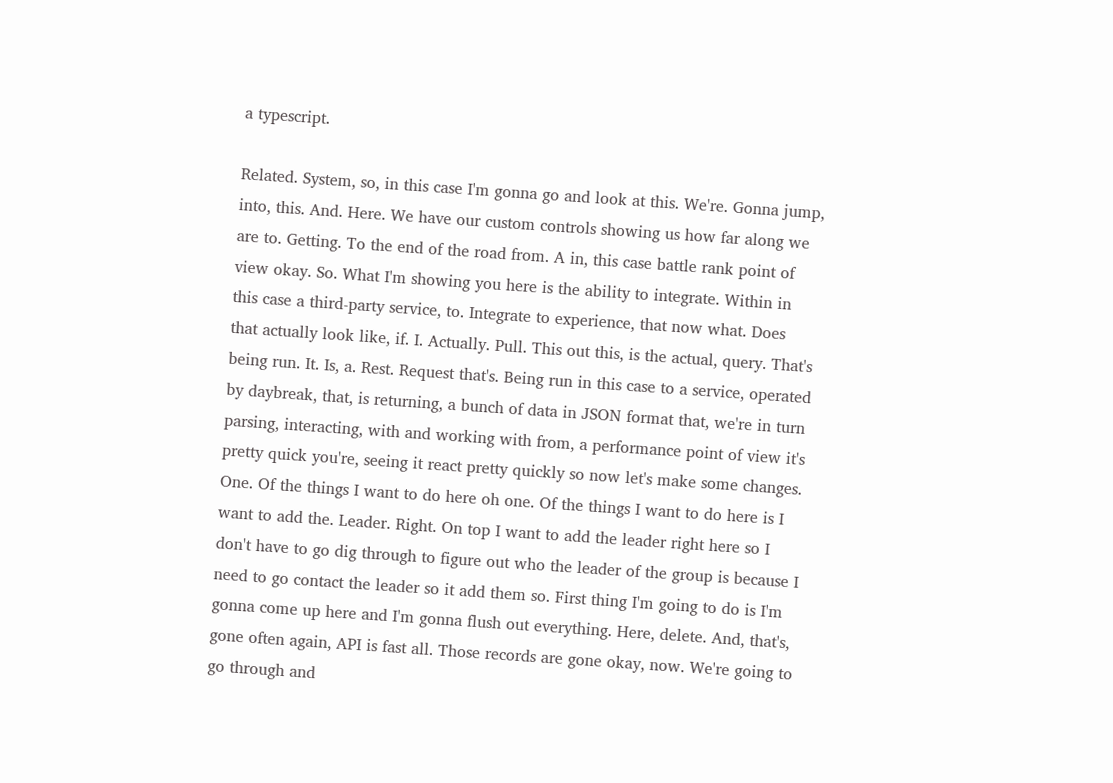a typescript.

Related. System, so, in this case I'm gonna go and look at this. We're. Gonna jump, into, this. And. Here. We have our custom controls showing us how far along we are to. Getting. To the end of the road from. A in, this case battle rank point of view okay. So. What I'm showing you here is the ability to integrate. Within in this case a third-party service, to. Integrate to experience, that now what. Does that actually look like, if. I. Actually. Pull. This out this, is the actual, query. That's being run. It. Is, a. Rest. Request that's. Being run in this case to a service, operated by daybreak, that, is returning, a bunch of data in JSON format that, we're in turn parsing, interacting, with and working with from, a performance point of view it's pretty quick you're, seeing it react pretty quickly so now let's make some changes. One. Of the things I want to do here oh one. Of the things I want to do here is I want to add the. Leader. Right. On top I want to add the leader right here so I don't have to go dig through to figure out who the leader of the group is because I need to go contact the leader so it add them so. First thing I'm going to do is I'm gonna come up here and I'm gonna flush out everything. Here, delete. And, that's, gone often again, API is fast all. Those records are gone okay, now. We're going to go through and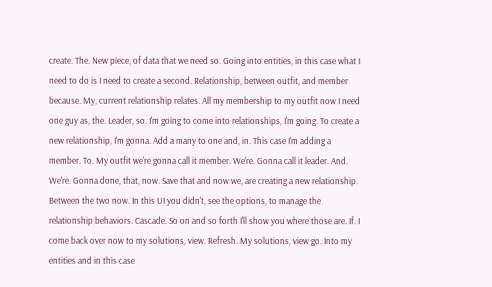create. The. New piece, of data that we need so. Going into entities, in this case what I need to do is I need to create a second. Relationship, between outfit, and member because. My, current relationship relates. All my membership to my outfit now I need one guy as, the. Leader, so. I'm going to come into relationships, I'm going. To create a new relationship, I'm gonna. Add a many to one and, in. This case I'm adding a member. To. My outfit we're gonna call it member. We're. Gonna call it leader. And. We're. Gonna done, that, now. Save that and now we, are creating a new relationship. Between the two now. In this UI you didn't, see the options, to manage the relationship behaviors. Cascade. So on and so forth I'll show you where those are. If. I come back over now to my solutions, view. Refresh. My solutions, view go. Into my entities and in this case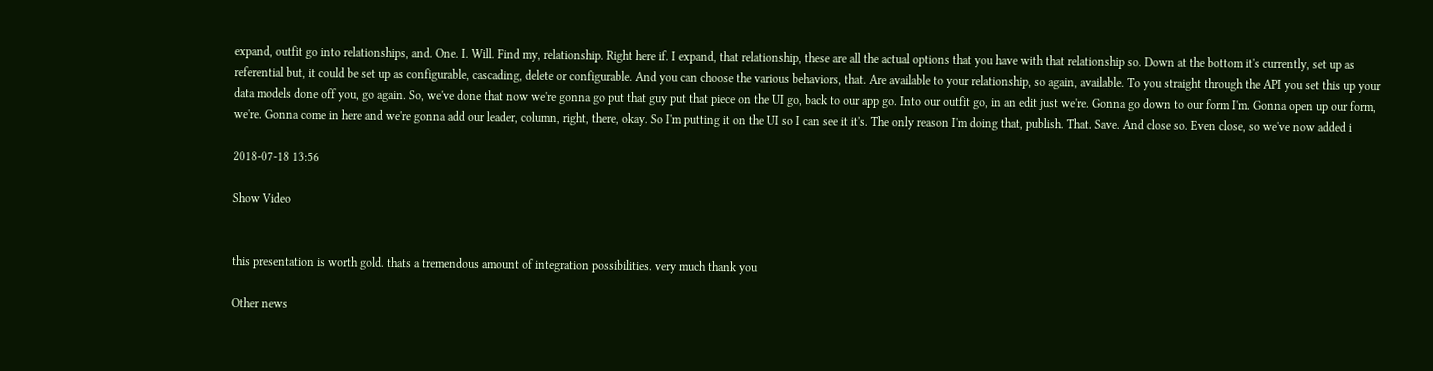expand, outfit go into relationships, and. One. I. Will. Find my, relationship. Right here if. I expand, that relationship, these are all the actual options that you have with that relationship so. Down at the bottom it's currently, set up as referential but, it could be set up as configurable, cascading, delete or configurable. And you can choose the various behaviors, that. Are available to your relationship, so again, available. To you straight through the API you set this up your data models done off you, go again. So, we've done that now we're gonna go put that guy put that piece on the UI go, back to our app go. Into our outfit go, in an edit just we're. Gonna go down to our form I'm. Gonna open up our form, we're. Gonna come in here and we're gonna add our leader, column, right, there, okay. So I'm putting it on the UI so I can see it it's. The only reason I'm doing that, publish. That. Save. And close so. Even close, so we've now added i

2018-07-18 13:56

Show Video


this presentation is worth gold. thats a tremendous amount of integration possibilities. very much thank you

Other news